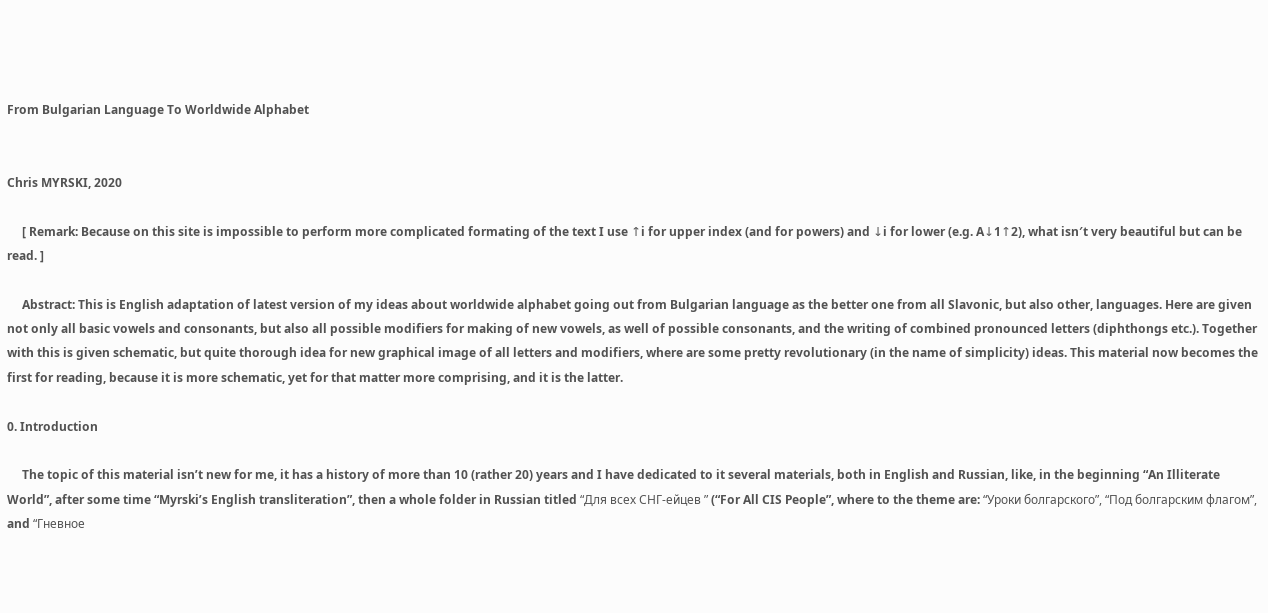From Bulgarian Language To Worldwide Alphabet


Chris MYRSKI, 2020

     [ Remark: Because on this site is impossible to perform more complicated formating of the text I use ↑i for upper index (and for powers) and ↓i for lower (e.g. A↓1↑2), what isn′t very beautiful but can be read. ]

     Abstract: This is English adaptation of latest version of my ideas about worldwide alphabet going out from Bulgarian language as the better one from all Slavonic, but also other, languages. Here are given not only all basic vowels and consonants, but also all possible modifiers for making of new vowels, as well of possible consonants, and the writing of combined pronounced letters (diphthongs etc.). Together with this is given schematic, but quite thorough idea for new graphical image of all letters and modifiers, where are some pretty revolutionary (in the name of simplicity) ideas. This material now becomes the first for reading, because it is more schematic, yet for that matter more comprising, and it is the latter.

0. Introduction

     The topic of this material isn’t new for me, it has a history of more than 10 (rather 20) years and I have dedicated to it several materials, both in English and Russian, like, in the beginning “An Illiterate World”, after some time “Myrski’s English transliteration”, then a whole folder in Russian titled “Для всех СНГ-ейцев ” (“For All CIS People”, where to the theme are: “Уроки болгарского”, “Под болгарским флагом”, and “Гневное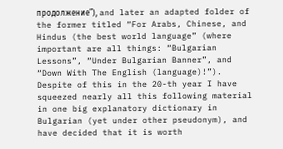продолжение”), and later an adapted folder of the former titled “For Arabs, Chinese, and Hindus (the best world language” (where important are all things: “Bulgarian Lessons”, “Under Bulgarian Banner”, and “Down With The English (language)!”). Despite of this in the 20-th year I have squeezed nearly all this following material in one big explanatory dictionary in Bulgarian (yet under other pseudonym), and have decided that it is worth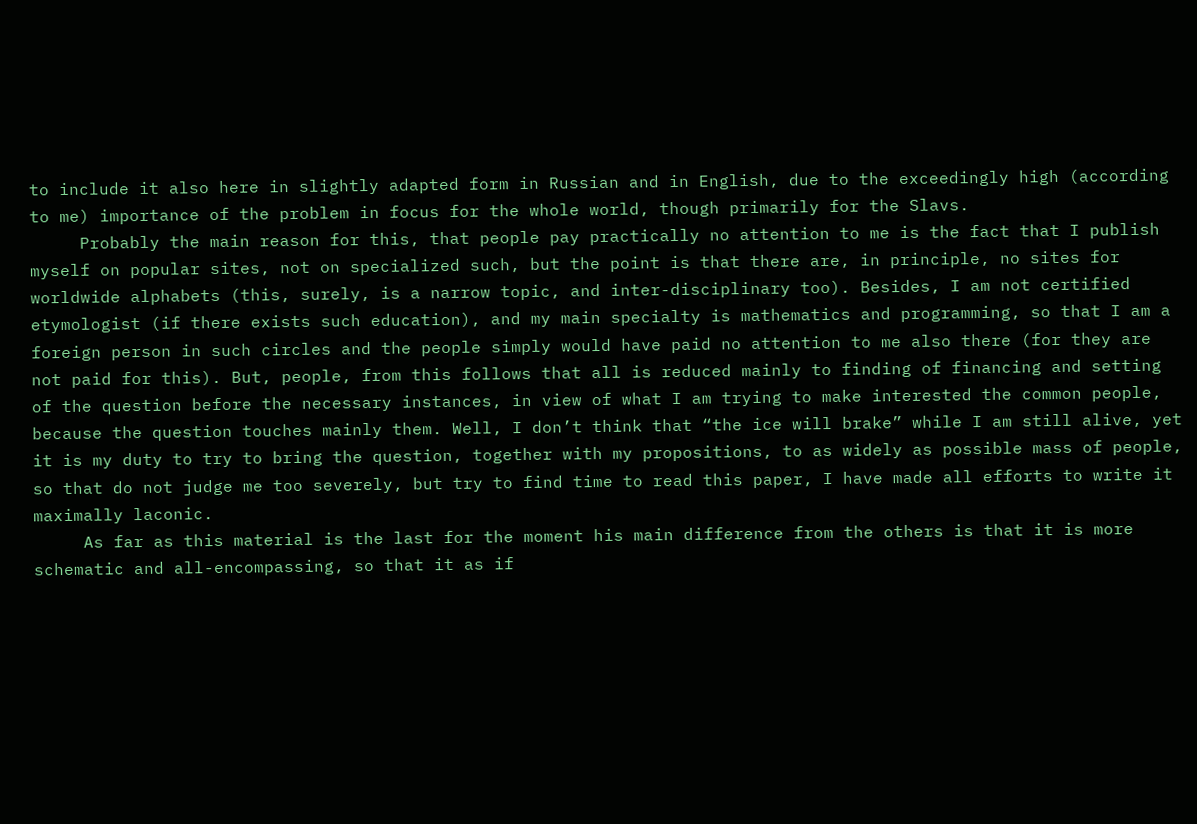to include it also here in slightly adapted form in Russian and in English, due to the exceedingly high (according to me) importance of the problem in focus for the whole world, though primarily for the Slavs.
     Probably the main reason for this, that people pay practically no attention to me is the fact that I publish myself on popular sites, not on specialized such, but the point is that there are, in principle, no sites for worldwide alphabets (this, surely, is a narrow topic, and inter-disciplinary too). Besides, I am not certified etymologist (if there exists such education), and my main specialty is mathematics and programming, so that I am a foreign person in such circles and the people simply would have paid no attention to me also there (for they are not paid for this). But, people, from this follows that all is reduced mainly to finding of financing and setting of the question before the necessary instances, in view of what I am trying to make interested the common people, because the question touches mainly them. Well, I don’t think that “the ice will brake” while I am still alive, yet it is my duty to try to bring the question, together with my propositions, to as widely as possible mass of people, so that do not judge me too severely, but try to find time to read this paper, I have made all efforts to write it maximally laconic.
     As far as this material is the last for the moment his main difference from the others is that it is more schematic and all-encompassing, so that it as if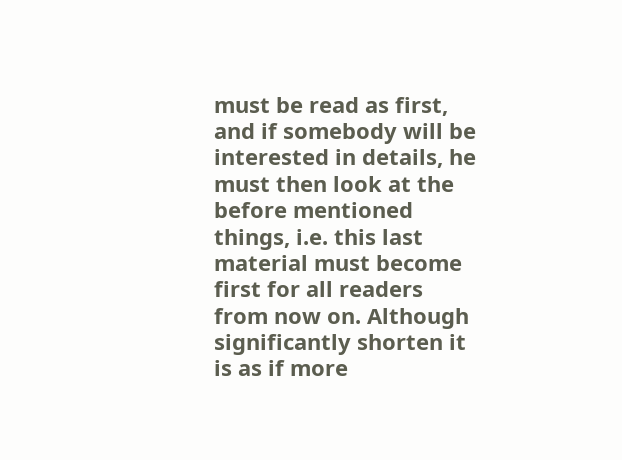must be read as first, and if somebody will be interested in details, he must then look at the before mentioned things, i.e. this last material must become first for all readers from now on. Although significantly shorten it is as if more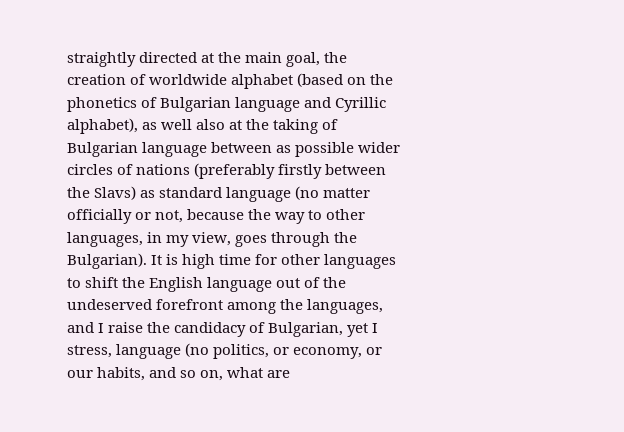straightly directed at the main goal, the creation of worldwide alphabet (based on the phonetics of Bulgarian language and Cyrillic alphabet), as well also at the taking of Bulgarian language between as possible wider circles of nations (preferably firstly between the Slavs) as standard language (no matter officially or not, because the way to other languages, in my view, goes through the Bulgarian). It is high time for other languages to shift the English language out of the undeserved forefront among the languages, and I raise the candidacy of Bulgarian, yet I stress, language (no politics, or economy, or our habits, and so on, what are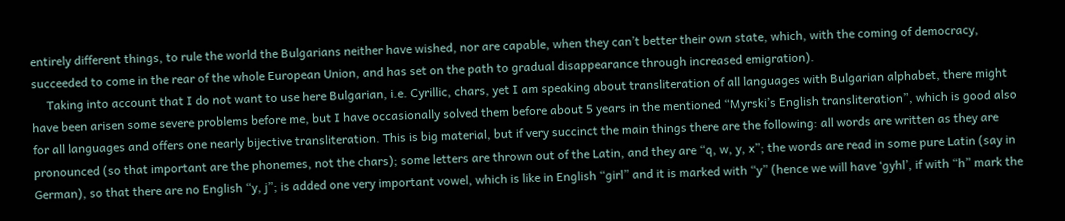entirely different things, to rule the world the Bulgarians neither have wished, nor are capable, when they can’t better their own state, which, with the coming of democracy, succeeded to come in the rear of the whole European Union, and has set on the path to gradual disappearance through increased emigration).
     Taking into account that I do not want to use here Bulgarian, i.e. Cyrillic, chars, yet I am speaking about transliteration of all languages with Bulgarian alphabet, there might have been arisen some severe problems before me, but I have occasionally solved them before about 5 years in the mentioned “Myrski’s English transliteration”, which is good also for all languages and offers one nearly bijective transliteration. This is big material, but if very succinct the main things there are the following: all words are written as they are pronounced (so that important are the phonemes, not the chars); some letters are thrown out of the Latin, and they are “q, w, y, x”; the words are read in some pure Latin (say in German), so that there are no English “y, j”; is added one very important vowel, which is like in English “girl” and it is marked with “y” (hence we will have ‘gyhl’, if with “h” mark the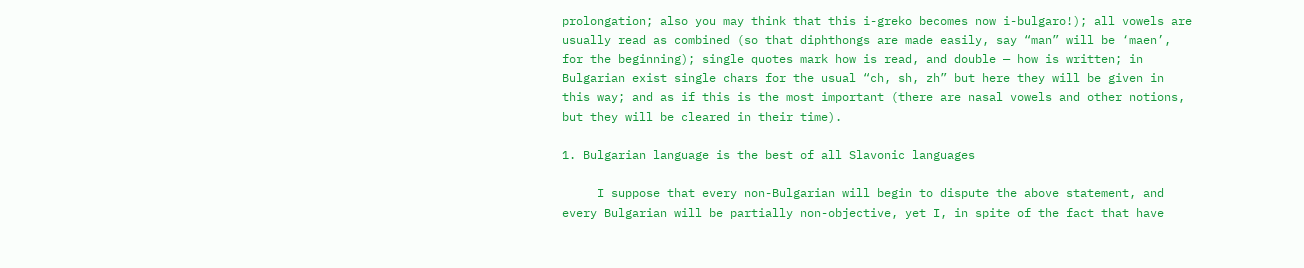prolongation; also you may think that this i-greko becomes now i-bulgaro!); all vowels are usually read as combined (so that diphthongs are made easily, say “man” will be ‘maen’, for the beginning); single quotes mark how is read, and double — how is written; in Bulgarian exist single chars for the usual “ch, sh, zh” but here they will be given in this way; and as if this is the most important (there are nasal vowels and other notions, but they will be cleared in their time).

1. Bulgarian language is the best of all Slavonic languages

     I suppose that every non-Bulgarian will begin to dispute the above statement, and every Bulgarian will be partially non-objective, yet I, in spite of the fact that have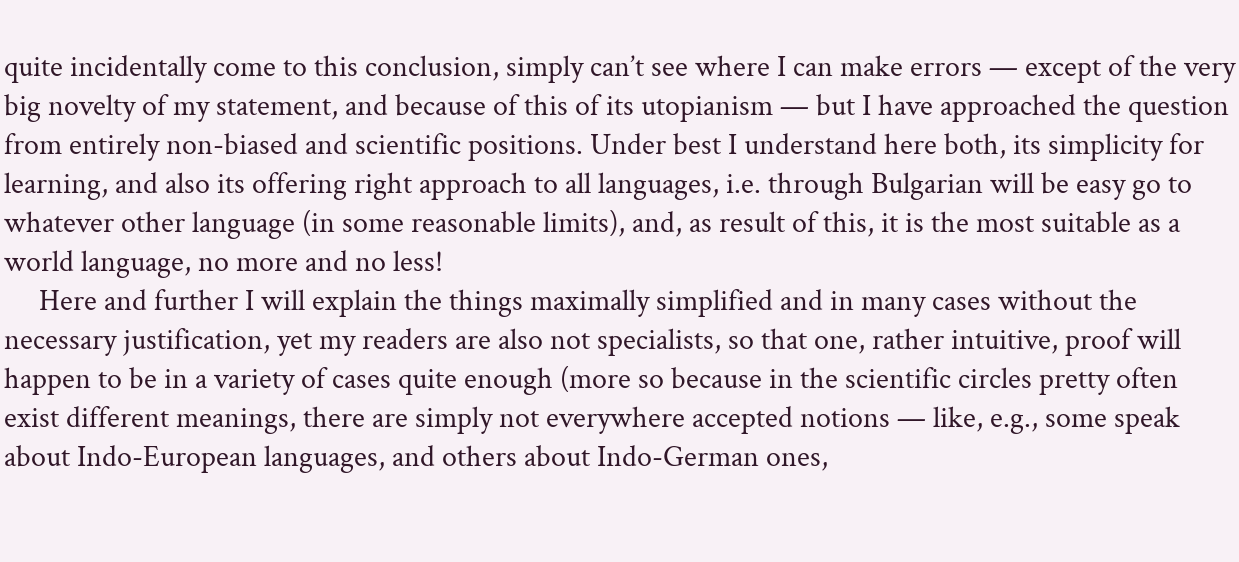quite incidentally come to this conclusion, simply can’t see where I can make errors — except of the very big novelty of my statement, and because of this of its utopianism — but I have approached the question from entirely non-biased and scientific positions. Under best I understand here both, its simplicity for learning, and also its offering right approach to all languages, i.e. through Bulgarian will be easy go to whatever other language (in some reasonable limits), and, as result of this, it is the most suitable as a world language, no more and no less!
     Here and further I will explain the things maximally simplified and in many cases without the necessary justification, yet my readers are also not specialists, so that one, rather intuitive, proof will happen to be in a variety of cases quite enough (more so because in the scientific circles pretty often exist different meanings, there are simply not everywhere accepted notions — like, e.g., some speak about Indo-European languages, and others about Indo-German ones,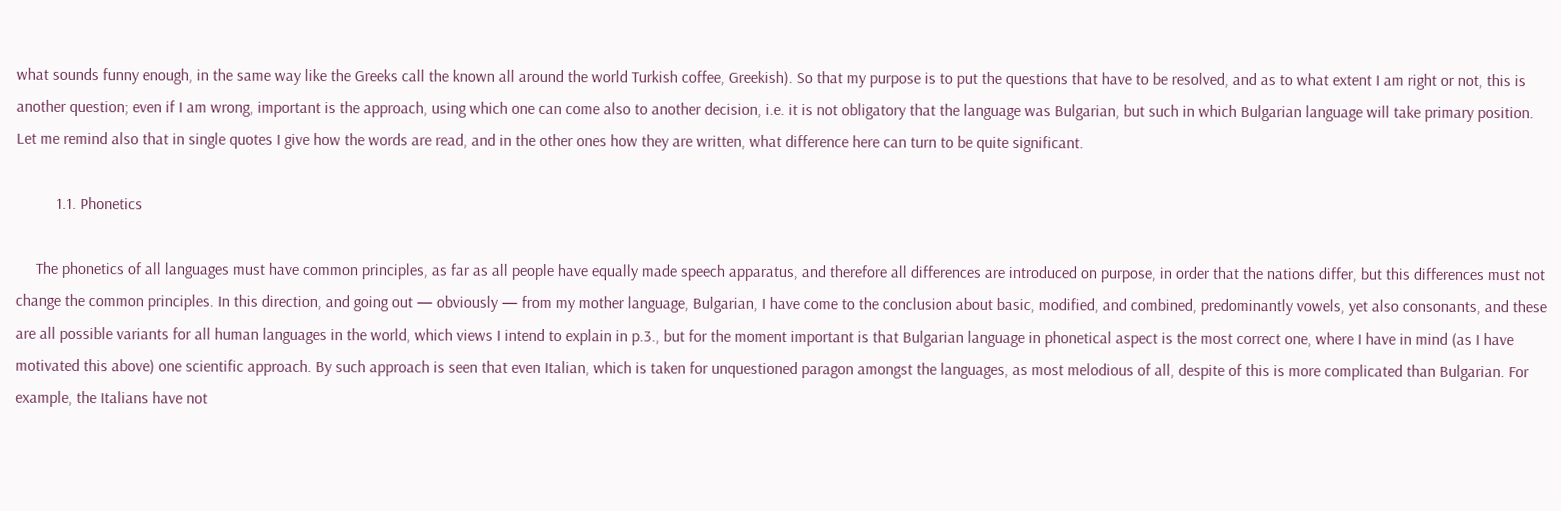what sounds funny enough, in the same way like the Greeks call the known all around the world Turkish coffee, Greekish). So that my purpose is to put the questions that have to be resolved, and as to what extent I am right or not, this is another question; even if I am wrong, important is the approach, using which one can come also to another decision, i.e. it is not obligatory that the language was Bulgarian, but such in which Bulgarian language will take primary position. Let me remind also that in single quotes I give how the words are read, and in the other ones how they are written, what difference here can turn to be quite significant.

          1.1. Phonetics

     The phonetics of all languages must have common principles, as far as all people have equally made speech apparatus, and therefore all differences are introduced on purpose, in order that the nations differ, but this differences must not change the common principles. In this direction, and going out — obviously — from my mother language, Bulgarian, I have come to the conclusion about basic, modified, and combined, predominantly vowels, yet also consonants, and these are all possible variants for all human languages in the world, which views I intend to explain in p.3., but for the moment important is that Bulgarian language in phonetical aspect is the most correct one, where I have in mind (as I have motivated this above) one scientific approach. By such approach is seen that even Italian, which is taken for unquestioned paragon amongst the languages, as most melodious of all, despite of this is more complicated than Bulgarian. For example, the Italians have not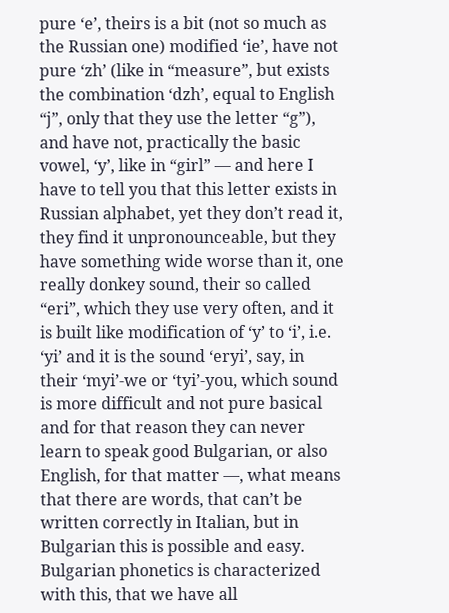pure ‘e’, theirs is a bit (not so much as the Russian one) modified ‘ie’, have not pure ‘zh’ (like in “measure”, but exists the combination ‘dzh’, equal to English “j”, only that they use the letter “g”), and have not, practically the basic vowel, ‘y’, like in “girl” — and here I have to tell you that this letter exists in Russian alphabet, yet they don’t read it, they find it unpronounceable, but they have something wide worse than it, one really donkey sound, their so called “eri”, which they use very often, and it is built like modification of ‘y’ to ‘i’, i.e. ‘yi’ and it is the sound ‘eryi’, say, in their ‘myi’-we or ‘tyi’-you, which sound is more difficult and not pure basical and for that reason they can never learn to speak good Bulgarian, or also English, for that matter —, what means that there are words, that can’t be written correctly in Italian, but in Bulgarian this is possible and easy. Bulgarian phonetics is characterized with this, that we have all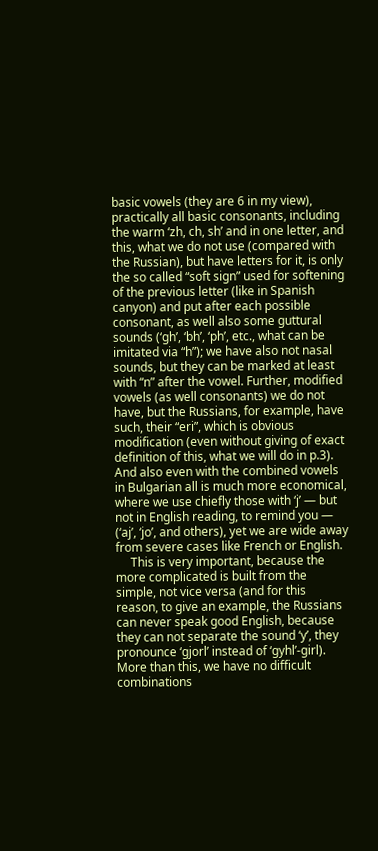basic vowels (they are 6 in my view), practically all basic consonants, including the warm ‘zh, ch, sh’ and in one letter, and this, what we do not use (compared with the Russian), but have letters for it, is only the so called “soft sign” used for softening of the previous letter (like in Spanish canyon) and put after each possible consonant, as well also some guttural sounds (‘gh’, ‘bh’, ‘ph’, etc., what can be imitated via “h”); we have also not nasal sounds, but they can be marked at least with “n” after the vowel. Further, modified vowels (as well consonants) we do not have, but the Russians, for example, have such, their “eri”, which is obvious modification (even without giving of exact definition of this, what we will do in p.3). And also even with the combined vowels in Bulgarian all is much more economical, where we use chiefly those with ‘j’ — but not in English reading, to remind you — (‘aj’, ‘jo’, and others), yet we are wide away from severe cases like French or English.
     This is very important, because the more complicated is built from the simple, not vice versa (and for this reason, to give an example, the Russians can never speak good English, because they can not separate the sound ‘y’, they pronounce ‘gjorl’ instead of ‘gyhl’-girl). More than this, we have no difficult combinations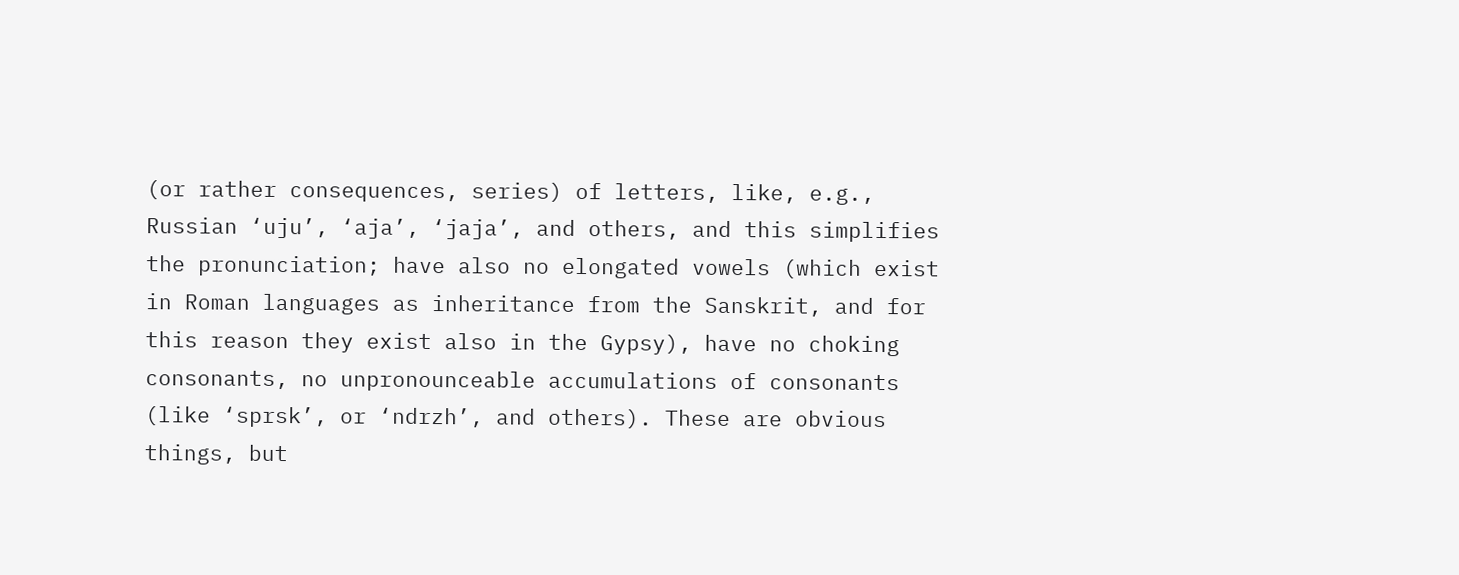(or rather consequences, series) of letters, like, e.g., Russian ‘uju’, ‘aja’, ‘jaja’, and others, and this simplifies the pronunciation; have also no elongated vowels (which exist in Roman languages as inheritance from the Sanskrit, and for this reason they exist also in the Gypsy), have no choking consonants, no unpronounceable accumulations of consonants (like ‘sprsk’, or ‘ndrzh’, and others). These are obvious things, but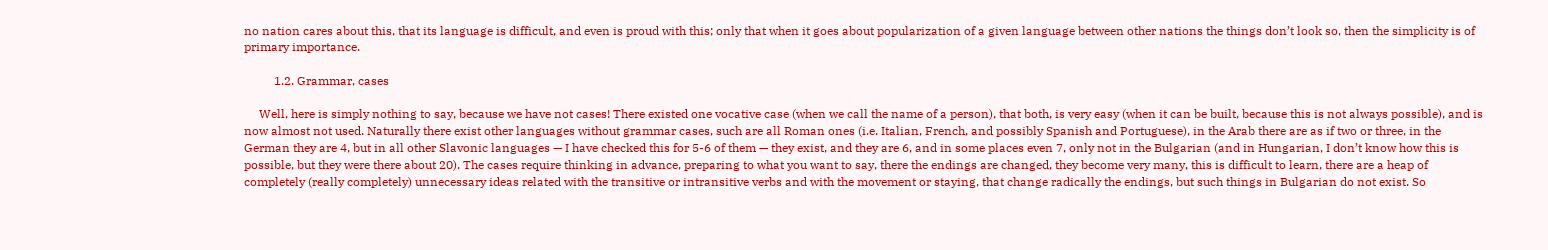no nation cares about this, that its language is difficult, and even is proud with this; only that when it goes about popularization of a given language between other nations the things don’t look so, then the simplicity is of primary importance.

          1.2. Grammar, cases

     Well, here is simply nothing to say, because we have not cases! There existed one vocative case (when we call the name of a person), that both, is very easy (when it can be built, because this is not always possible), and is now almost not used. Naturally there exist other languages without grammar cases, such are all Roman ones (i.e. Italian, French, and possibly Spanish and Portuguese), in the Arab there are as if two or three, in the German they are 4, but in all other Slavonic languages — I have checked this for 5-6 of them — they exist, and they are 6, and in some places even 7, only not in the Bulgarian (and in Hungarian, I don’t know how this is possible, but they were there about 20). The cases require thinking in advance, preparing to what you want to say, there the endings are changed, they become very many, this is difficult to learn, there are a heap of completely (really completely) unnecessary ideas related with the transitive or intransitive verbs and with the movement or staying, that change radically the endings, but such things in Bulgarian do not exist. So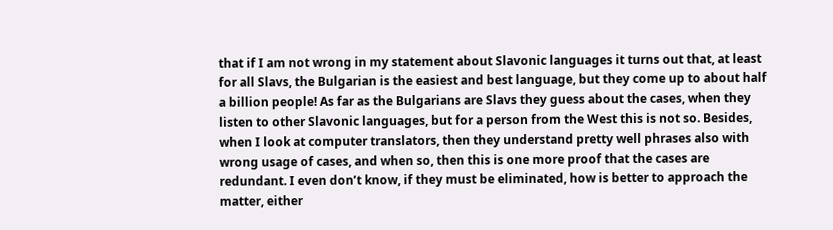that if I am not wrong in my statement about Slavonic languages it turns out that, at least for all Slavs, the Bulgarian is the easiest and best language, but they come up to about half a billion people! As far as the Bulgarians are Slavs they guess about the cases, when they listen to other Slavonic languages, but for a person from the West this is not so. Besides, when I look at computer translators, then they understand pretty well phrases also with wrong usage of cases, and when so, then this is one more proof that the cases are redundant. I even don’t know, if they must be eliminated, how is better to approach the matter, either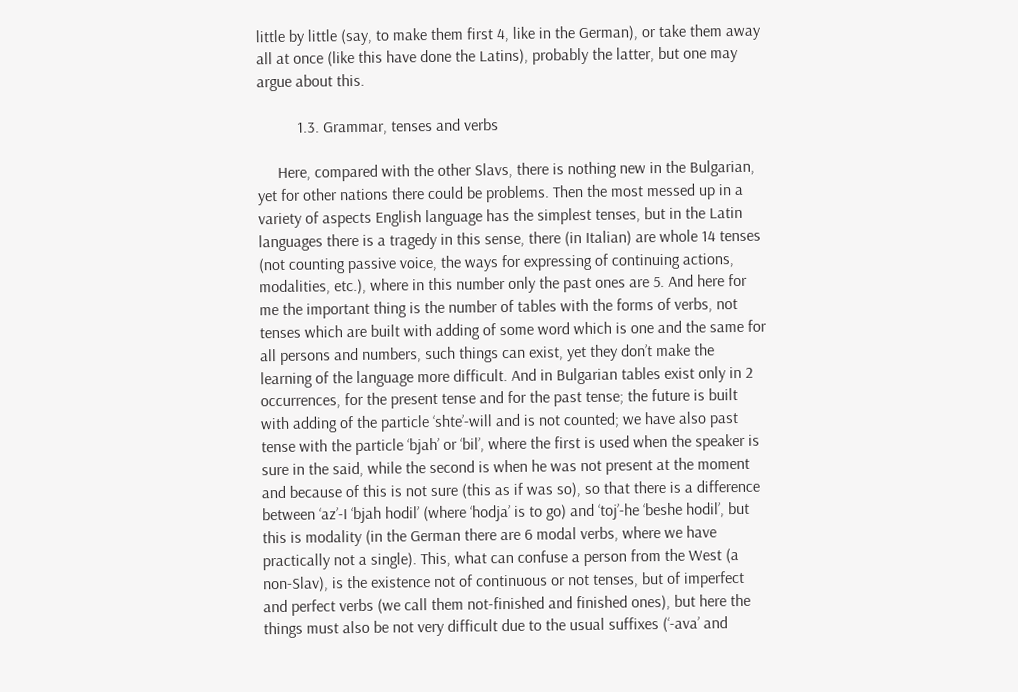little by little (say, to make them first 4, like in the German), or take them away all at once (like this have done the Latins), probably the latter, but one may argue about this.

          1.3. Grammar, tenses and verbs

     Here, compared with the other Slavs, there is nothing new in the Bulgarian, yet for other nations there could be problems. Then the most messed up in a variety of aspects English language has the simplest tenses, but in the Latin languages there is a tragedy in this sense, there (in Italian) are whole 14 tenses (not counting passive voice, the ways for expressing of continuing actions, modalities, etc.), where in this number only the past ones are 5. And here for me the important thing is the number of tables with the forms of verbs, not tenses which are built with adding of some word which is one and the same for all persons and numbers, such things can exist, yet they don’t make the learning of the language more difficult. And in Bulgarian tables exist only in 2 occurrences, for the present tense and for the past tense; the future is built with adding of the particle ‘shte’-will and is not counted; we have also past tense with the particle ‘bjah’ or ‘bil’, where the first is used when the speaker is sure in the said, while the second is when he was not present at the moment and because of this is not sure (this as if was so), so that there is a difference between ‘az’-I ‘bjah hodil’ (where ‘hodja’ is to go) and ‘toj’-he ‘beshe hodil’, but this is modality (in the German there are 6 modal verbs, where we have practically not a single). This, what can confuse a person from the West (a non-Slav), is the existence not of continuous or not tenses, but of imperfect and perfect verbs (we call them not-finished and finished ones), but here the things must also be not very difficult due to the usual suffixes (‘-ava’ and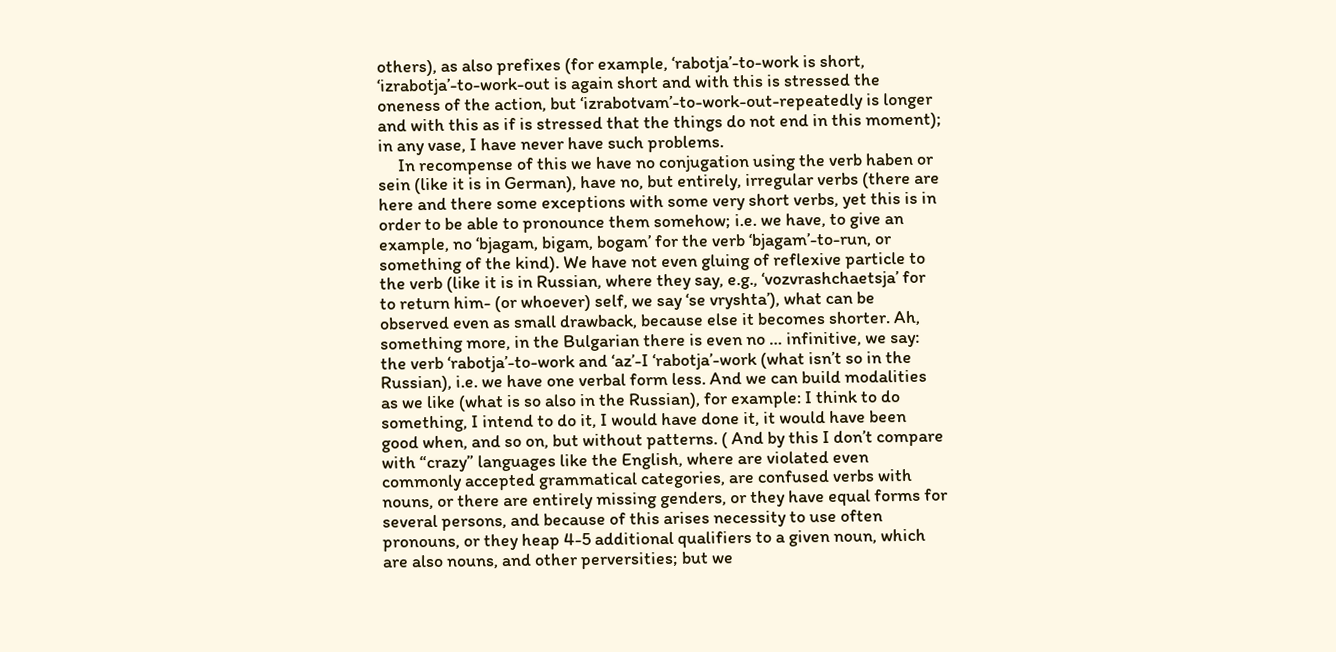others), as also prefixes (for example, ‘rabotja’-to-work is short, ‘izrabotja’-to-work-out is again short and with this is stressed the oneness of the action, but ‘izrabotvam’-to-work-out-repeatedly is longer and with this as if is stressed that the things do not end in this moment); in any vase, I have never have such problems.
     In recompense of this we have no conjugation using the verb haben or sein (like it is in German), have no, but entirely, irregular verbs (there are here and there some exceptions with some very short verbs, yet this is in order to be able to pronounce them somehow; i.e. we have, to give an example, no ‘bjagam, bigam, bogam’ for the verb ‘bjagam’-to-run, or something of the kind). We have not even gluing of reflexive particle to the verb (like it is in Russian, where they say, e.g., ‘vozvrashchaetsja’ for to return him- (or whoever) self, we say ‘se vryshta’), what can be observed even as small drawback, because else it becomes shorter. Ah, something more, in the Bulgarian there is even no … infinitive, we say: the verb ‘rabotja’-to-work and ‘az’-I ‘rabotja’-work (what isn’t so in the Russian), i.e. we have one verbal form less. And we can build modalities as we like (what is so also in the Russian), for example: I think to do something, I intend to do it, I would have done it, it would have been good when, and so on, but without patterns. ( And by this I don’t compare with “crazy” languages like the English, where are violated even commonly accepted grammatical categories, are confused verbs with nouns, or there are entirely missing genders, or they have equal forms for several persons, and because of this arises necessity to use often pronouns, or they heap 4-5 additional qualifiers to a given noun, which are also nouns, and other perversities; but we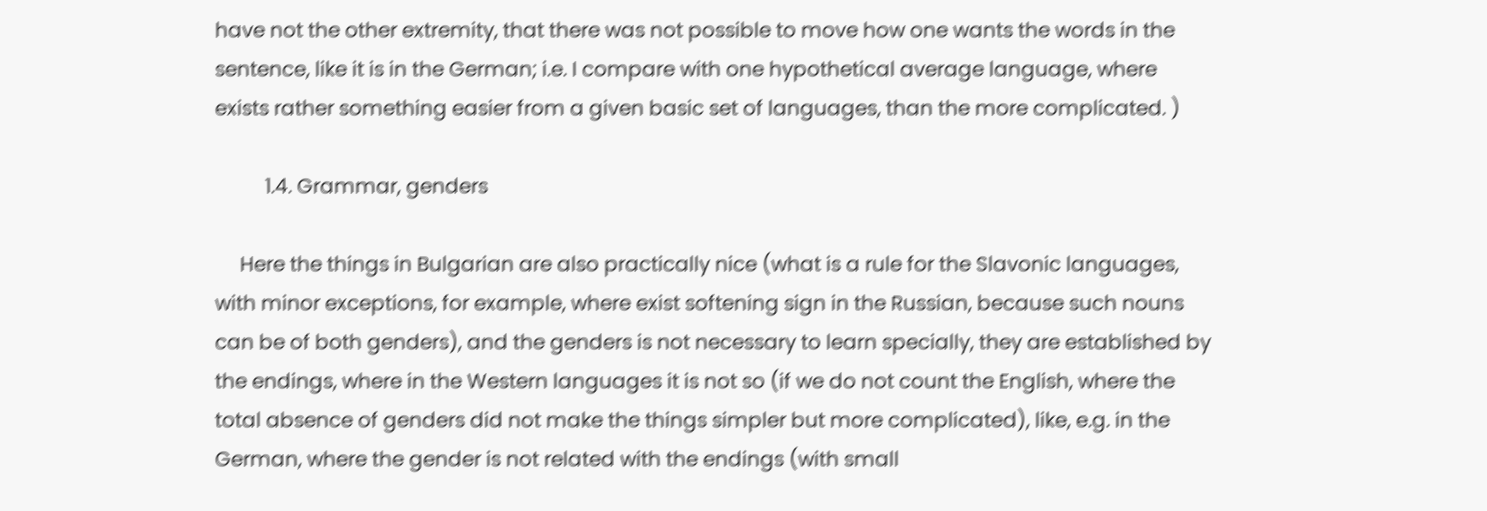have not the other extremity, that there was not possible to move how one wants the words in the sentence, like it is in the German; i.e. I compare with one hypothetical average language, where exists rather something easier from a given basic set of languages, than the more complicated. )

          1.4. Grammar, genders

     Here the things in Bulgarian are also practically nice (what is a rule for the Slavonic languages, with minor exceptions, for example, where exist softening sign in the Russian, because such nouns can be of both genders), and the genders is not necessary to learn specially, they are established by the endings, where in the Western languages it is not so (if we do not count the English, where the total absence of genders did not make the things simpler but more complicated), like, e.g. in the German, where the gender is not related with the endings (with small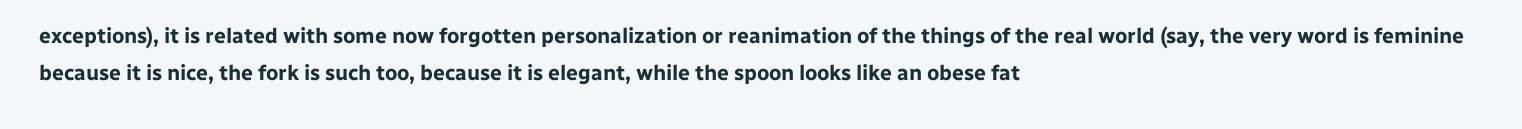exceptions), it is related with some now forgotten personalization or reanimation of the things of the real world (say, the very word is feminine because it is nice, the fork is such too, because it is elegant, while the spoon looks like an obese fat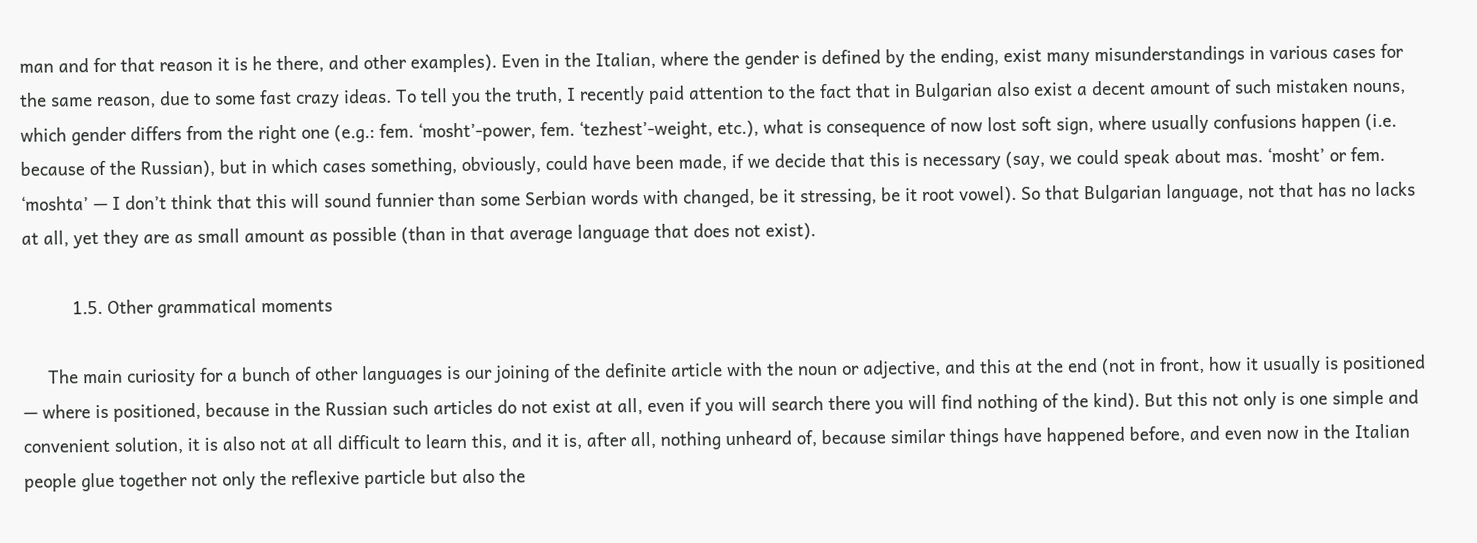man and for that reason it is he there, and other examples). Even in the Italian, where the gender is defined by the ending, exist many misunderstandings in various cases for the same reason, due to some fast crazy ideas. To tell you the truth, I recently paid attention to the fact that in Bulgarian also exist a decent amount of such mistaken nouns, which gender differs from the right one (e.g.: fem. ‘mosht’-power, fem. ‘tezhest’-weight, etc.), what is consequence of now lost soft sign, where usually confusions happen (i.e. because of the Russian), but in which cases something, obviously, could have been made, if we decide that this is necessary (say, we could speak about mas. ‘mosht’ or fem. ‘moshta’ — I don’t think that this will sound funnier than some Serbian words with changed, be it stressing, be it root vowel). So that Bulgarian language, not that has no lacks at all, yet they are as small amount as possible (than in that average language that does not exist).

          1.5. Other grammatical moments

     The main curiosity for a bunch of other languages is our joining of the definite article with the noun or adjective, and this at the end (not in front, how it usually is positioned — where is positioned, because in the Russian such articles do not exist at all, even if you will search there you will find nothing of the kind). But this not only is one simple and convenient solution, it is also not at all difficult to learn this, and it is, after all, nothing unheard of, because similar things have happened before, and even now in the Italian people glue together not only the reflexive particle but also the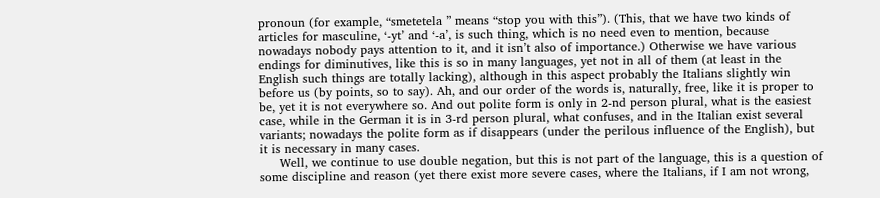pronoun (for example, “smetetela ” means “stop you with this”). (This, that we have two kinds of articles for masculine, ‘-yt’ and ‘-a’, is such thing, which is no need even to mention, because nowadays nobody pays attention to it, and it isn’t also of importance.) Otherwise we have various endings for diminutives, like this is so in many languages, yet not in all of them (at least in the English such things are totally lacking), although in this aspect probably the Italians slightly win before us (by points, so to say). Ah, and our order of the words is, naturally, free, like it is proper to be, yet it is not everywhere so. And out polite form is only in 2-nd person plural, what is the easiest case, while in the German it is in 3-rd person plural, what confuses, and in the Italian exist several variants; nowadays the polite form as if disappears (under the perilous influence of the English), but it is necessary in many cases.
     Well, we continue to use double negation, but this is not part of the language, this is a question of some discipline and reason (yet there exist more severe cases, where the Italians, if I am not wrong,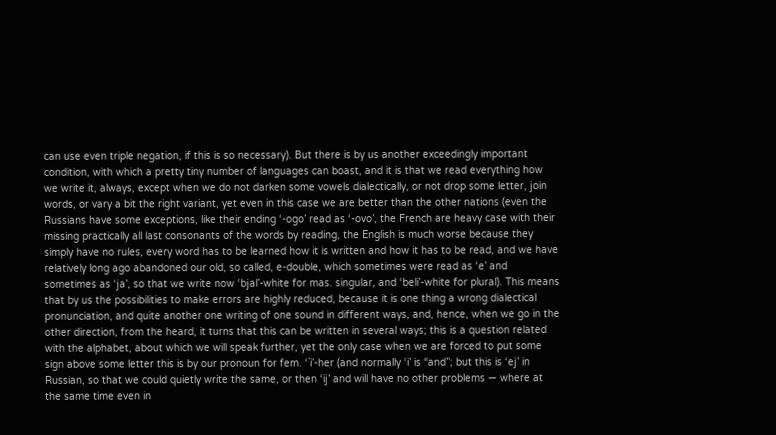can use even triple negation, if this is so necessary). But there is by us another exceedingly important condition, with which a pretty tiny number of languages can boast, and it is that we read everything how we write it, always, except when we do not darken some vowels dialectically, or not drop some letter, join words, or vary a bit the right variant, yet even in this case we are better than the other nations (even the Russians have some exceptions, like their ending ‘-ogo’ read as ‘-ovo’, the French are heavy case with their missing practically all last consonants of the words by reading, the English is much worse because they simply have no rules, every word has to be learned how it is written and how it has to be read, and we have relatively long ago abandoned our old, so called, e-double, which sometimes were read as ‘e’ and sometimes as ‘ja’, so that we write now ‘bjal’-white for mas. singular, and ‘beli’-white for plural). This means that by us the possibilities to make errors are highly reduced, because it is one thing a wrong dialectical pronunciation, and quite another one writing of one sound in different ways, and, hence, when we go in the other direction, from the heard, it turns that this can be written in several ways; this is a question related with the alphabet, about which we will speak further, yet the only case when we are forced to put some sign above some letter this is by our pronoun for fem. ‘`i’-her (and normally ‘i’ is “and”; but this is ‘ej’ in Russian, so that we could quietly write the same, or then ‘ij’ and will have no other problems — where at the same time even in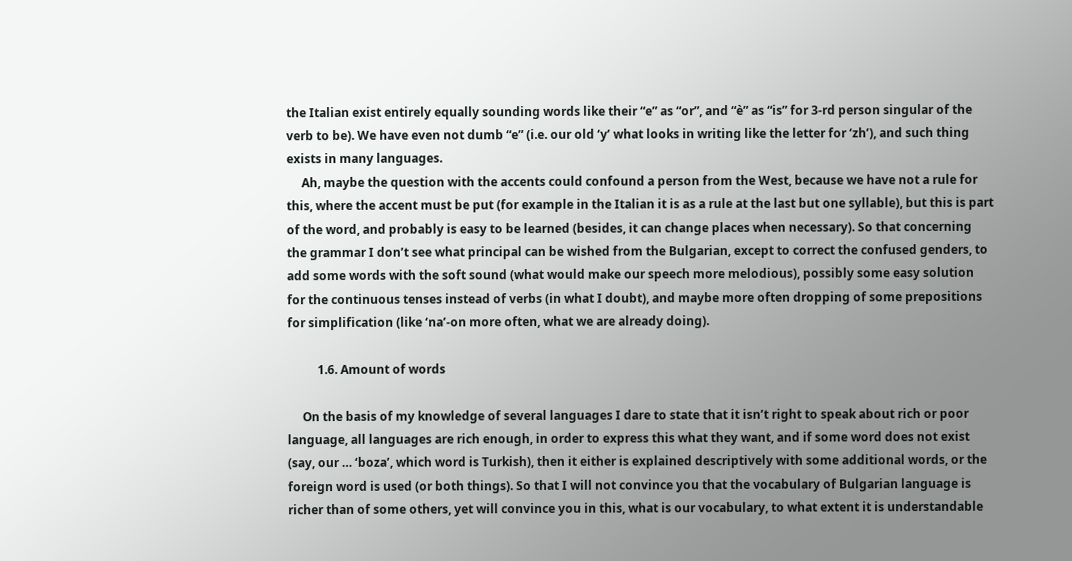the Italian exist entirely equally sounding words like their “e” as “or”, and “è” as “is” for 3-rd person singular of the verb to be). We have even not dumb “e” (i.e. our old ‘y’ what looks in writing like the letter for ‘zh’), and such thing exists in many languages.
     Ah, maybe the question with the accents could confound a person from the West, because we have not a rule for this, where the accent must be put (for example in the Italian it is as a rule at the last but one syllable), but this is part of the word, and probably is easy to be learned (besides, it can change places when necessary). So that concerning the grammar I don’t see what principal can be wished from the Bulgarian, except to correct the confused genders, to add some words with the soft sound (what would make our speech more melodious), possibly some easy solution for the continuous tenses instead of verbs (in what I doubt), and maybe more often dropping of some prepositions for simplification (like ‘na’-on more often, what we are already doing).

          1.6. Amount of words

     On the basis of my knowledge of several languages I dare to state that it isn’t right to speak about rich or poor language, all languages are rich enough, in order to express this what they want, and if some word does not exist (say, our … ‘boza’, which word is Turkish), then it either is explained descriptively with some additional words, or the foreign word is used (or both things). So that I will not convince you that the vocabulary of Bulgarian language is richer than of some others, yet will convince you in this, what is our vocabulary, to what extent it is understandable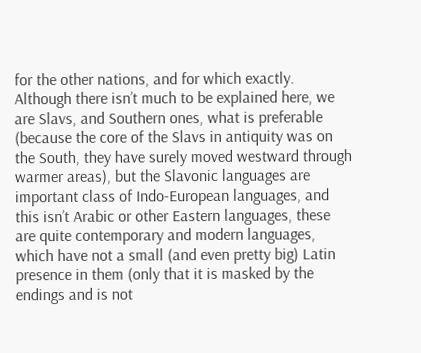for the other nations, and for which exactly. Although there isn’t much to be explained here, we are Slavs, and Southern ones, what is preferable (because the core of the Slavs in antiquity was on the South, they have surely moved westward through warmer areas), but the Slavonic languages are important class of Indo-European languages, and this isn’t Arabic or other Eastern languages, these are quite contemporary and modern languages, which have not a small (and even pretty big) Latin presence in them (only that it is masked by the endings and is not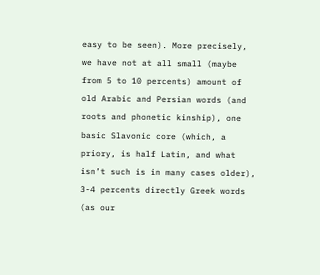easy to be seen). More precisely, we have not at all small (maybe from 5 to 10 percents) amount of old Arabic and Persian words (and roots and phonetic kinship), one basic Slavonic core (which, a priory, is half Latin, and what isn’t such is in many cases older), 3-4 percents directly Greek words (as our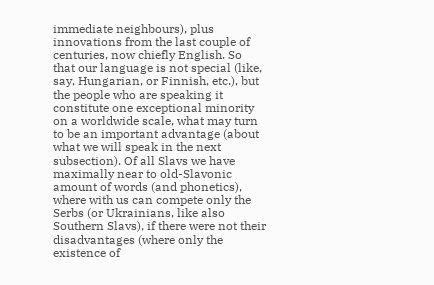immediate neighbours), plus innovations from the last couple of centuries, now chiefly English. So that our language is not special (like, say, Hungarian, or Finnish, etc.), but the people who are speaking it constitute one exceptional minority on a worldwide scale, what may turn to be an important advantage (about what we will speak in the next subsection). Of all Slavs we have maximally near to old-Slavonic amount of words (and phonetics), where with us can compete only the Serbs (or Ukrainians, like also Southern Slavs), if there were not their disadvantages (where only the existence of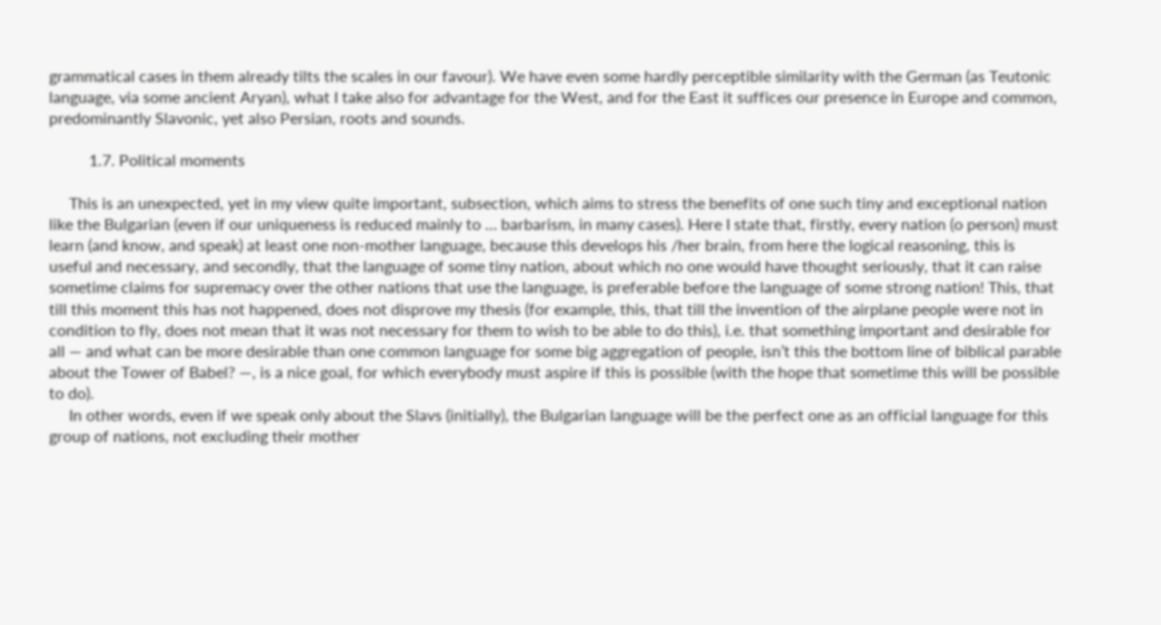grammatical cases in them already tilts the scales in our favour). We have even some hardly perceptible similarity with the German (as Teutonic language, via some ancient Aryan), what I take also for advantage for the West, and for the East it suffices our presence in Europe and common, predominantly Slavonic, yet also Persian, roots and sounds.

          1.7. Political moments

     This is an unexpected, yet in my view quite important, subsection, which aims to stress the benefits of one such tiny and exceptional nation like the Bulgarian (even if our uniqueness is reduced mainly to … barbarism, in many cases). Here I state that, firstly, every nation (o person) must learn (and know, and speak) at least one non-mother language, because this develops his /her brain, from here the logical reasoning, this is useful and necessary, and secondly, that the language of some tiny nation, about which no one would have thought seriously, that it can raise sometime claims for supremacy over the other nations that use the language, is preferable before the language of some strong nation! This, that till this moment this has not happened, does not disprove my thesis (for example, this, that till the invention of the airplane people were not in condition to fly, does not mean that it was not necessary for them to wish to be able to do this), i.e. that something important and desirable for all — and what can be more desirable than one common language for some big aggregation of people, isn’t this the bottom line of biblical parable about the Tower of Babel? —, is a nice goal, for which everybody must aspire if this is possible (with the hope that sometime this will be possible to do).
     In other words, even if we speak only about the Slavs (initially), the Bulgarian language will be the perfect one as an official language for this group of nations, not excluding their mother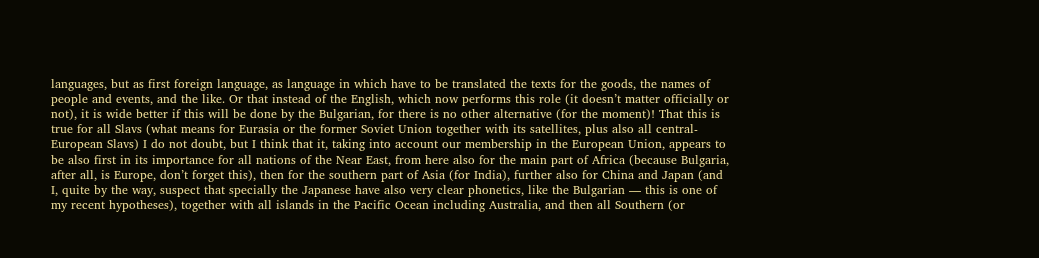languages, but as first foreign language, as language in which have to be translated the texts for the goods, the names of people and events, and the like. Or that instead of the English, which now performs this role (it doesn’t matter officially or not), it is wide better if this will be done by the Bulgarian, for there is no other alternative (for the moment)! That this is true for all Slavs (what means for Eurasia or the former Soviet Union together with its satellites, plus also all central-European Slavs) I do not doubt, but I think that it, taking into account our membership in the European Union, appears to be also first in its importance for all nations of the Near East, from here also for the main part of Africa (because Bulgaria, after all, is Europe, don’t forget this), then for the southern part of Asia (for India), further also for China and Japan (and I, quite by the way, suspect that specially the Japanese have also very clear phonetics, like the Bulgarian — this is one of my recent hypotheses), together with all islands in the Pacific Ocean including Australia, and then all Southern (or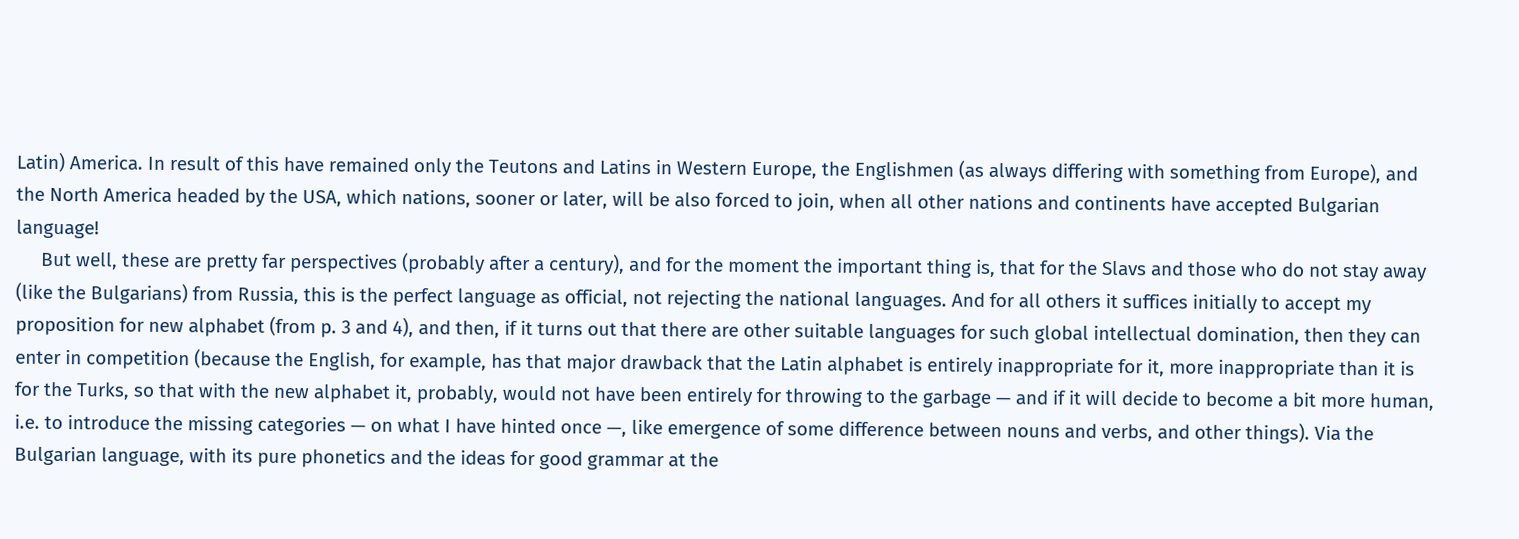Latin) America. In result of this have remained only the Teutons and Latins in Western Europe, the Englishmen (as always differing with something from Europe), and the North America headed by the USA, which nations, sooner or later, will be also forced to join, when all other nations and continents have accepted Bulgarian language!
     But well, these are pretty far perspectives (probably after a century), and for the moment the important thing is, that for the Slavs and those who do not stay away (like the Bulgarians) from Russia, this is the perfect language as official, not rejecting the national languages. And for all others it suffices initially to accept my proposition for new alphabet (from p. 3 and 4), and then, if it turns out that there are other suitable languages for such global intellectual domination, then they can enter in competition (because the English, for example, has that major drawback that the Latin alphabet is entirely inappropriate for it, more inappropriate than it is for the Turks, so that with the new alphabet it, probably, would not have been entirely for throwing to the garbage — and if it will decide to become a bit more human, i.e. to introduce the missing categories — on what I have hinted once —, like emergence of some difference between nouns and verbs, and other things). Via the Bulgarian language, with its pure phonetics and the ideas for good grammar at the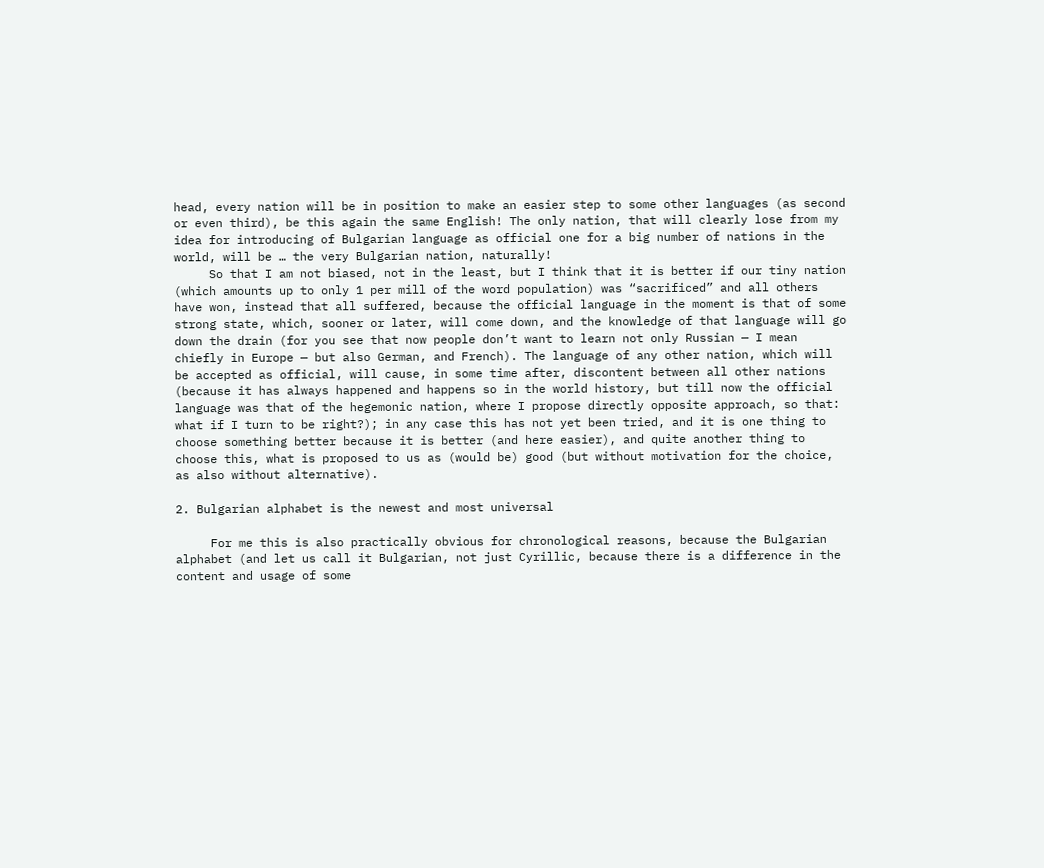head, every nation will be in position to make an easier step to some other languages (as second or even third), be this again the same English! The only nation, that will clearly lose from my idea for introducing of Bulgarian language as official one for a big number of nations in the world, will be … the very Bulgarian nation, naturally!
     So that I am not biased, not in the least, but I think that it is better if our tiny nation (which amounts up to only 1 per mill of the word population) was “sacrificed” and all others have won, instead that all suffered, because the official language in the moment is that of some strong state, which, sooner or later, will come down, and the knowledge of that language will go down the drain (for you see that now people don’t want to learn not only Russian — I mean chiefly in Europe — but also German, and French). The language of any other nation, which will be accepted as official, will cause, in some time after, discontent between all other nations (because it has always happened and happens so in the world history, but till now the official language was that of the hegemonic nation, where I propose directly opposite approach, so that: what if I turn to be right?); in any case this has not yet been tried, and it is one thing to choose something better because it is better (and here easier), and quite another thing to choose this, what is proposed to us as (would be) good (but without motivation for the choice, as also without alternative).

2. Bulgarian alphabet is the newest and most universal

     For me this is also practically obvious for chronological reasons, because the Bulgarian alphabet (and let us call it Bulgarian, not just Cyrillic, because there is a difference in the content and usage of some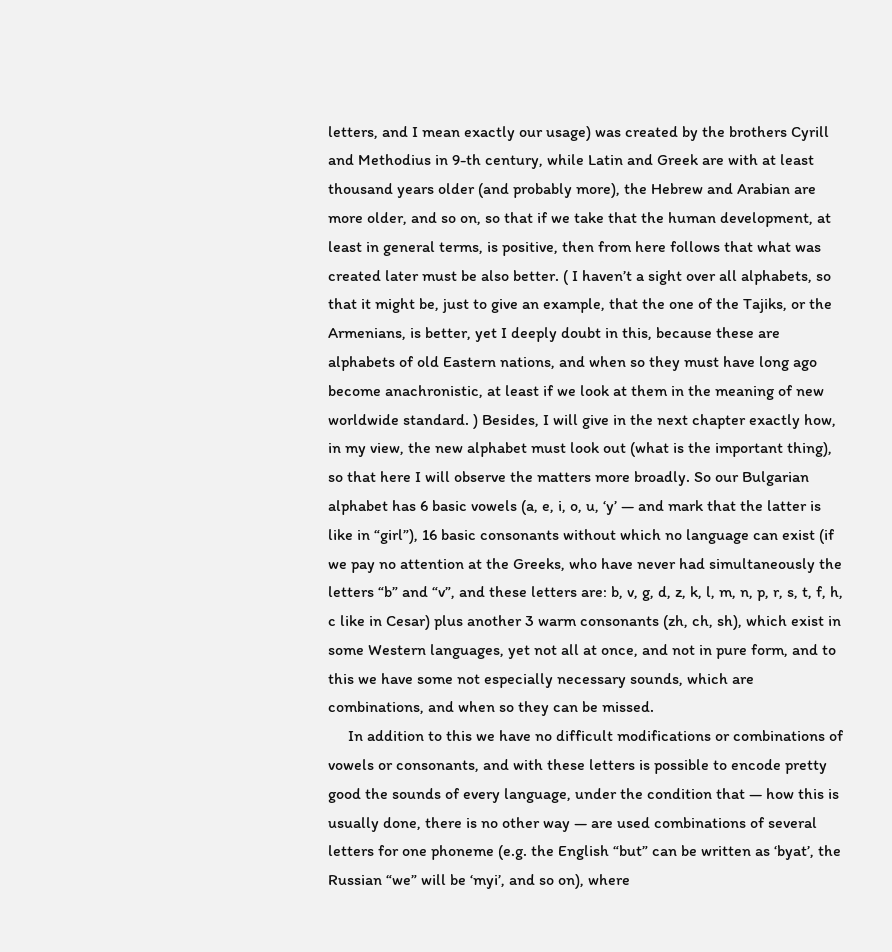letters, and I mean exactly our usage) was created by the brothers Cyrill and Methodius in 9-th century, while Latin and Greek are with at least thousand years older (and probably more), the Hebrew and Arabian are more older, and so on, so that if we take that the human development, at least in general terms, is positive, then from here follows that what was created later must be also better. ( I haven’t a sight over all alphabets, so that it might be, just to give an example, that the one of the Tajiks, or the Armenians, is better, yet I deeply doubt in this, because these are alphabets of old Eastern nations, and when so they must have long ago become anachronistic, at least if we look at them in the meaning of new worldwide standard. ) Besides, I will give in the next chapter exactly how, in my view, the new alphabet must look out (what is the important thing), so that here I will observe the matters more broadly. So our Bulgarian alphabet has 6 basic vowels (a, e, i, o, u, ‘y’ — and mark that the latter is like in “girl”), 16 basic consonants without which no language can exist (if we pay no attention at the Greeks, who have never had simultaneously the letters “b” and “v”, and these letters are: b, v, g, d, z, k, l, m, n, p, r, s, t, f, h, c like in Cesar) plus another 3 warm consonants (zh, ch, sh), which exist in some Western languages, yet not all at once, and not in pure form, and to this we have some not especially necessary sounds, which are combinations, and when so they can be missed.
     In addition to this we have no difficult modifications or combinations of vowels or consonants, and with these letters is possible to encode pretty good the sounds of every language, under the condition that — how this is usually done, there is no other way — are used combinations of several letters for one phoneme (e.g. the English “but” can be written as ‘byat’, the Russian “we” will be ‘myi’, and so on), where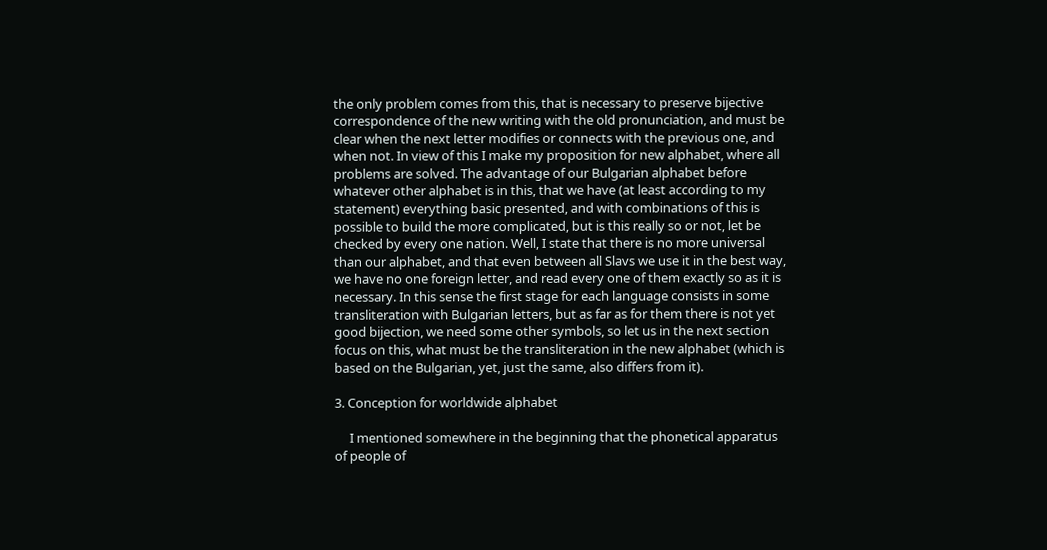the only problem comes from this, that is necessary to preserve bijective correspondence of the new writing with the old pronunciation, and must be clear when the next letter modifies or connects with the previous one, and when not. In view of this I make my proposition for new alphabet, where all problems are solved. The advantage of our Bulgarian alphabet before whatever other alphabet is in this, that we have (at least according to my statement) everything basic presented, and with combinations of this is possible to build the more complicated, but is this really so or not, let be checked by every one nation. Well, I state that there is no more universal than our alphabet, and that even between all Slavs we use it in the best way, we have no one foreign letter, and read every one of them exactly so as it is necessary. In this sense the first stage for each language consists in some transliteration with Bulgarian letters, but as far as for them there is not yet good bijection, we need some other symbols, so let us in the next section focus on this, what must be the transliteration in the new alphabet (which is based on the Bulgarian, yet, just the same, also differs from it).

3. Conception for worldwide alphabet

     I mentioned somewhere in the beginning that the phonetical apparatus of people of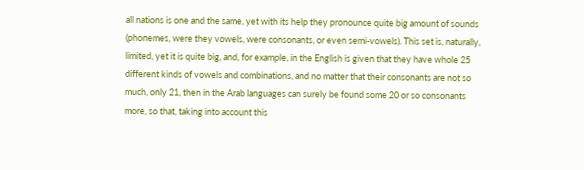all nations is one and the same, yet with its help they pronounce quite big amount of sounds (phonemes, were they vowels, were consonants, or even semi-vowels). This set is, naturally, limited, yet it is quite big, and, for example, in the English is given that they have whole 25 different kinds of vowels and combinations, and no matter that their consonants are not so much, only 21, then in the Arab languages can surely be found some 20 or so consonants more, so that, taking into account this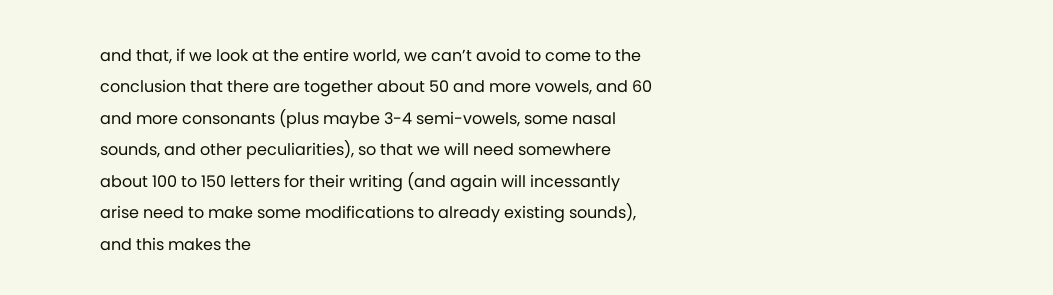and that, if we look at the entire world, we can’t avoid to come to the conclusion that there are together about 50 and more vowels, and 60 and more consonants (plus maybe 3-4 semi-vowels, some nasal sounds, and other peculiarities), so that we will need somewhere about 100 to 150 letters for their writing (and again will incessantly arise need to make some modifications to already existing sounds), and this makes the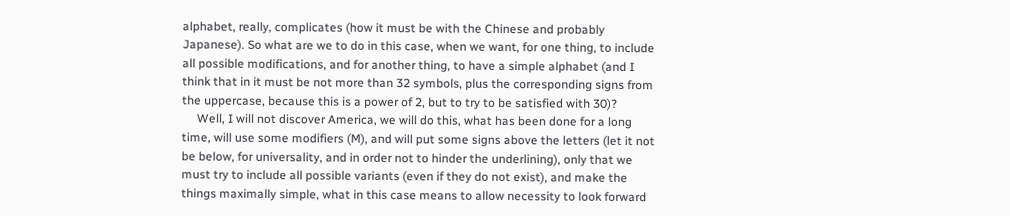alphabet, really, complicates (how it must be with the Chinese and probably Japanese). So what are we to do in this case, when we want, for one thing, to include all possible modifications, and for another thing, to have a simple alphabet (and I think that in it must be not more than 32 symbols, plus the corresponding signs from the uppercase, because this is a power of 2, but to try to be satisfied with 30)?
     Well, I will not discover America, we will do this, what has been done for a long time, will use some modifiers (M), and will put some signs above the letters (let it not be below, for universality, and in order not to hinder the underlining), only that we must try to include all possible variants (even if they do not exist), and make the things maximally simple, what in this case means to allow necessity to look forward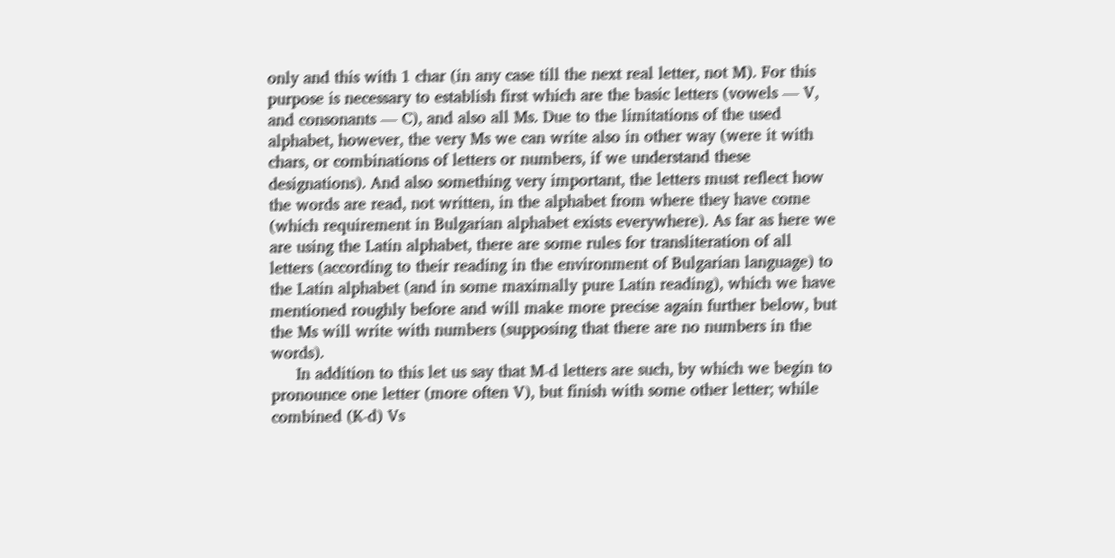only and this with 1 char (in any case till the next real letter, not M). For this purpose is necessary to establish first which are the basic letters (vowels — V, and consonants — C), and also all Ms. Due to the limitations of the used alphabet, however, the very Ms we can write also in other way (were it with chars, or combinations of letters or numbers, if we understand these designations). And also something very important, the letters must reflect how the words are read, not written, in the alphabet from where they have come (which requirement in Bulgarian alphabet exists everywhere). As far as here we are using the Latin alphabet, there are some rules for transliteration of all letters (according to their reading in the environment of Bulgarian language) to the Latin alphabet (and in some maximally pure Latin reading), which we have mentioned roughly before and will make more precise again further below, but the Ms will write with numbers (supposing that there are no numbers in the words).
     In addition to this let us say that M-d letters are such, by which we begin to pronounce one letter (more often V), but finish with some other letter; while combined (K-d) Vs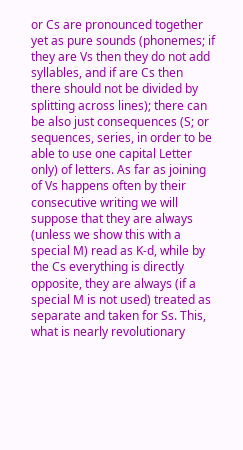or Cs are pronounced together yet as pure sounds (phonemes; if they are Vs then they do not add syllables, and if are Cs then there should not be divided by splitting across lines); there can be also just consequences (S; or sequences, series, in order to be able to use one capital Letter only) of letters. As far as joining of Vs happens often by their consecutive writing we will suppose that they are always (unless we show this with a special M) read as K-d, while by the Cs everything is directly opposite, they are always (if a special M is not used) treated as separate and taken for Ss. This, what is nearly revolutionary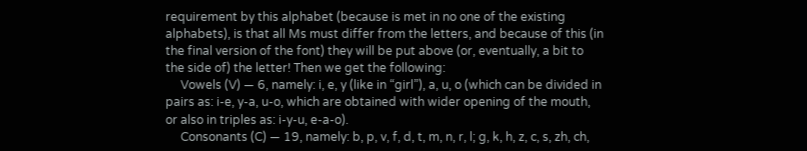requirement by this alphabet (because is met in no one of the existing alphabets), is that all Ms must differ from the letters, and because of this (in the final version of the font) they will be put above (or, eventually, a bit to the side of) the letter! Then we get the following:
     Vowels (V) — 6, namely: i, e, y (like in “girl”), a, u, o (which can be divided in pairs as: i-e, y-a, u-o, which are obtained with wider opening of the mouth, or also in triples as: i-y-u, e-a-o).
     Consonants (C) — 19, namely: b, p, v, f, d, t, m, n, r, l; g, k, h, z, c, s, zh, ch,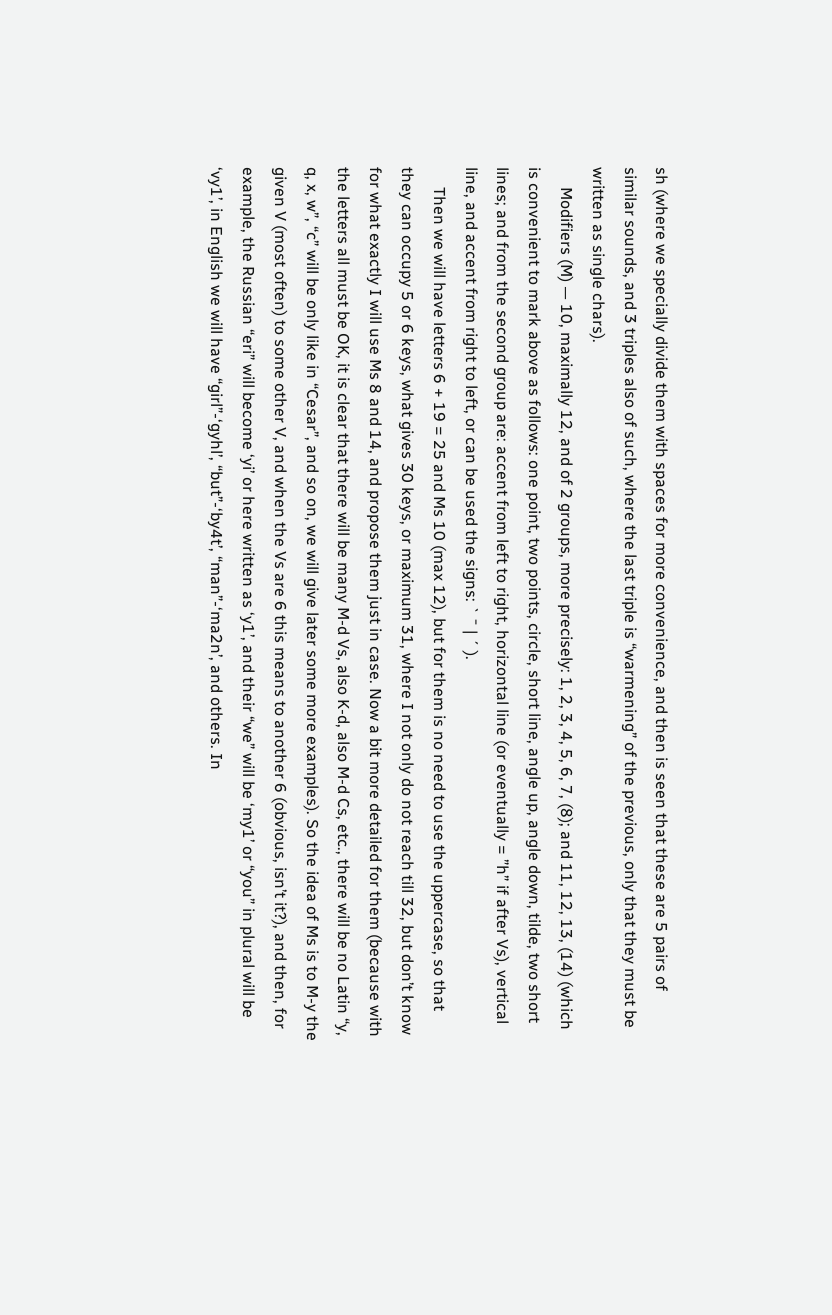sh (where we specially divide them with spaces for more convenience, and then is seen that these are 5 pairs of similar sounds, and 3 triples also of such, where the last triple is “warmening” of the previous, only that they must be written as single chars).
     Modifiers (M) — 10, maximally 12, and of 2 groups, more precisely: 1, 2, 3, 4, 5, 6, 7, (8); and 11, 12, 13, (14) (which is convenient to mark above as follows: one point, two points, circle, short line, angle up, angle down, tilde, two short lines; and from the second group are: accent from left to right, horizontal line (or eventually = ”h” if after Vs), vertical line, and accent from right to left, or can be used the signs: ` ¯ | ´ ).
     Then we will have letters 6 + 19 = 25 and Ms 10 (max 12), but for them is no need to use the uppercase, so that they can occupy 5 or 6 keys, what gives 30 keys, or maximum 31, where I not only do not reach till 32, but don’t know for what exactly I will use Ms 8 and 14, and propose them just in case. Now a bit more detailed for them (because with the letters all must be OK, it is clear that there will be many M-d Vs, also K-d, also M-d Cs, etc., there will be no Latin “y, q, x, w”, “c” will be only like in “Cesar”, and so on, we will give later some more examples). So the idea of Ms is to M-y the given V (most often) to some other V, and when the Vs are 6 this means to another 6 (obvious, isn’t it?), and then, for example, the Russian “eri” will become ‘yi’ or here written as ‘y1’, and their “we” will be ‘my1’ or “you” in plural will be ‘vy1’, in English we will have “girl”-‘gyhl’, “but”-‘by4t’, “man”-‘ma2n’, and others. In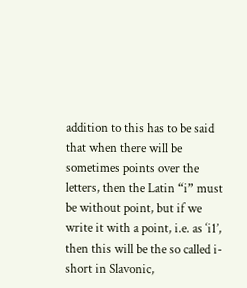addition to this has to be said that when there will be sometimes points over the letters, then the Latin “i” must be without point, but if we write it with a point, i.e. as ‘i1’, then this will be the so called i-short in Slavonic,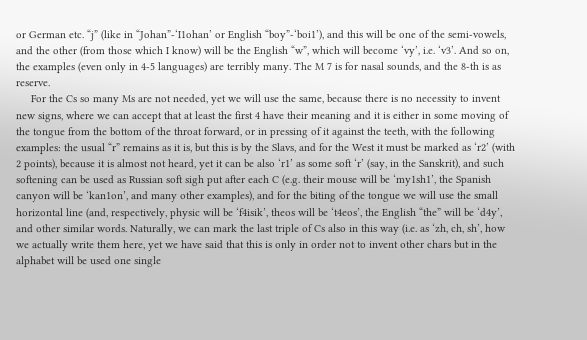or German etc. “j” (like in “Johan”-‘I1ohan’ or English “boy”-‘boi1’), and this will be one of the semi-vowels, and the other (from those which I know) will be the English “w”, which will become ‘vy’, i.e. ‘v3’. And so on, the examples (even only in 4-5 languages) are terribly many. The M 7 is for nasal sounds, and the 8-th is as reserve.
     For the Cs so many Ms are not needed, yet we will use the same, because there is no necessity to invent new signs, where we can accept that at least the first 4 have their meaning and it is either in some moving of the tongue from the bottom of the throat forward, or in pressing of it against the teeth, with the following examples: the usual “r” remains as it is, but this is by the Slavs, and for the West it must be marked as ‘r2’ (with 2 points), because it is almost not heard, yet it can be also ‘r1’ as some soft ‘r’ (say, in the Sanskrit), and such softening can be used as Russian soft sigh put after each C (e.g. their mouse will be ‘my1sh1’, the Spanish canyon will be ‘kan1on’, and many other examples), and for the biting of the tongue we will use the small horizontal line (and, respectively, physic will be ‘f4isik’, theos will be ‘t4eos’, the English “the” will be ‘d4y’, and other similar words. Naturally, we can mark the last triple of Cs also in this way (i.e. as ‘zh, ch, sh’, how we actually write them here, yet we have said that this is only in order not to invent other chars but in the alphabet will be used one single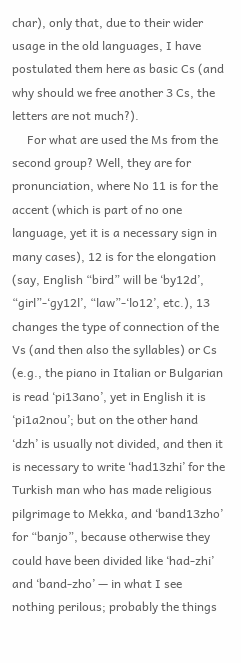char), only that, due to their wider usage in the old languages, I have postulated them here as basic Cs (and why should we free another 3 Cs, the letters are not much?).
     For what are used the Ms from the second group? Well, they are for pronunciation, where No 11 is for the accent (which is part of no one language, yet it is a necessary sign in many cases), 12 is for the elongation (say, English “bird” will be ‘by12d’, “girl”-‘gy12l’, “law”-‘lo12’, etc.), 13 changes the type of connection of the Vs (and then also the syllables) or Cs (e.g., the piano in Italian or Bulgarian is read ‘pi13ano’, yet in English it is ‘pi1a2nou’; but on the other hand ‘dzh’ is usually not divided, and then it is necessary to write ‘had13zhi’ for the Turkish man who has made religious pilgrimage to Mekka, and ‘band13zho’ for “banjo”, because otherwise they could have been divided like ‘had-zhi’ and ‘band-zho’ — in what I see nothing perilous; probably the things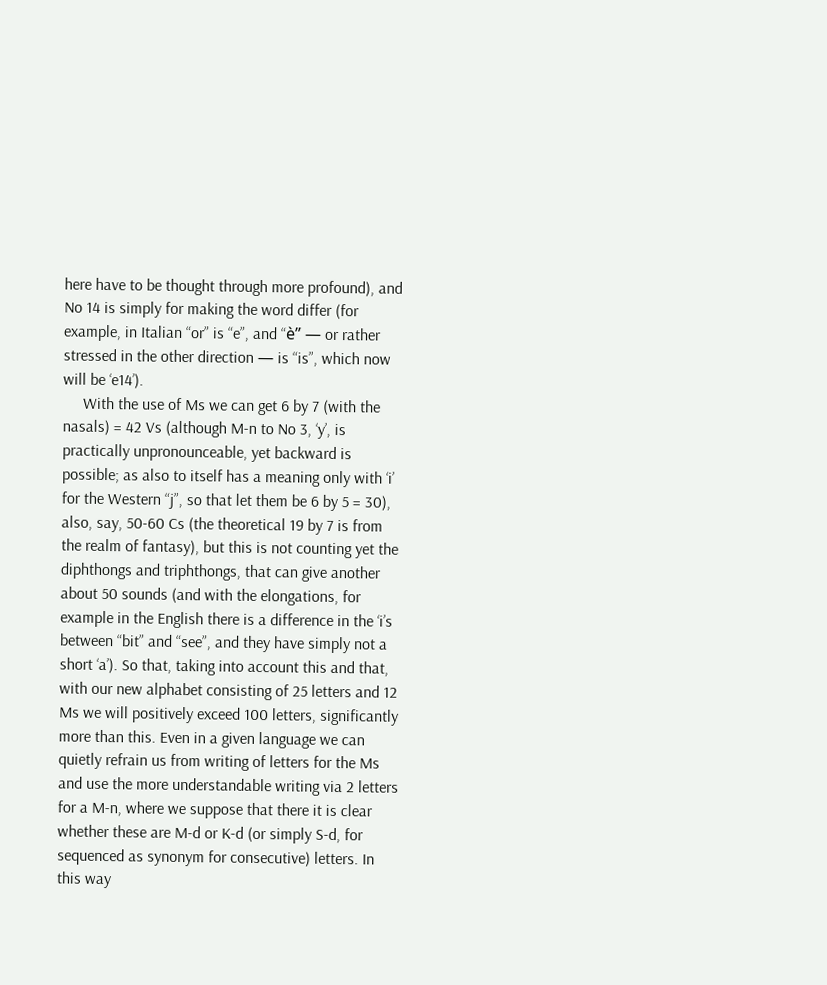here have to be thought through more profound), and No 14 is simply for making the word differ (for example, in Italian “or” is “e”, and “è” — or rather stressed in the other direction — is “is”, which now will be ‘e14’).
     With the use of Ms we can get 6 by 7 (with the nasals) = 42 Vs (although M-n to No 3, ‘y’, is practically unpronounceable, yet backward is possible; as also to itself has a meaning only with ‘i’ for the Western “j”, so that let them be 6 by 5 = 30), also, say, 50-60 Cs (the theoretical 19 by 7 is from the realm of fantasy), but this is not counting yet the diphthongs and triphthongs, that can give another about 50 sounds (and with the elongations, for example in the English there is a difference in the ‘i’s between “bit” and “see”, and they have simply not a short ‘a’). So that, taking into account this and that, with our new alphabet consisting of 25 letters and 12 Ms we will positively exceed 100 letters, significantly more than this. Even in a given language we can quietly refrain us from writing of letters for the Ms and use the more understandable writing via 2 letters for a M-n, where we suppose that there it is clear whether these are M-d or K-d (or simply S-d, for sequenced as synonym for consecutive) letters. In this way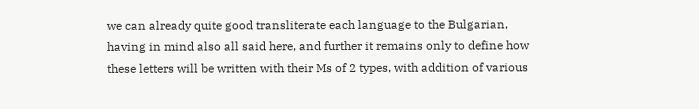we can already quite good transliterate each language to the Bulgarian, having in mind also all said here, and further it remains only to define how these letters will be written with their Ms of 2 types, with addition of various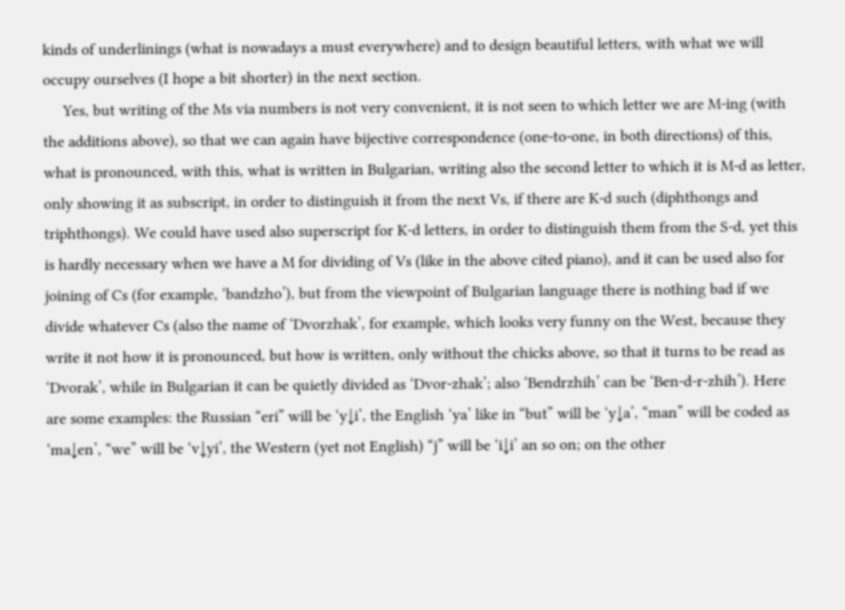kinds of underlinings (what is nowadays a must everywhere) and to design beautiful letters, with what we will occupy ourselves (I hope a bit shorter) in the next section.
     Yes, but writing of the Ms via numbers is not very convenient, it is not seen to which letter we are M-ing (with the additions above), so that we can again have bijective correspondence (one-to-one, in both directions) of this, what is pronounced, with this, what is written in Bulgarian, writing also the second letter to which it is M-d as letter, only showing it as subscript, in order to distinguish it from the next Vs, if there are K-d such (diphthongs and triphthongs). We could have used also superscript for K-d letters, in order to distinguish them from the S-d, yet this is hardly necessary when we have a M for dividing of Vs (like in the above cited piano), and it can be used also for joining of Cs (for example, ‘bandzho’), but from the viewpoint of Bulgarian language there is nothing bad if we divide whatever Cs (also the name of ‘Dvorzhak’, for example, which looks very funny on the West, because they write it not how it is pronounced, but how is written, only without the chicks above, so that it turns to be read as ‘Dvorak’, while in Bulgarian it can be quietly divided as ‘Dvor-zhak’; also ‘Bendrzhih’ can be ‘Ben-d-r-zhih’). Here are some examples: the Russian “eri” will be ‘y↓i’, the English ‘ya’ like in “but” will be ‘y↓a’, “man” will be coded as ‘ma↓en’, “we” will be ‘v↓yi’, the Western (yet not English) “j” will be ‘i↓i’ an so on; on the other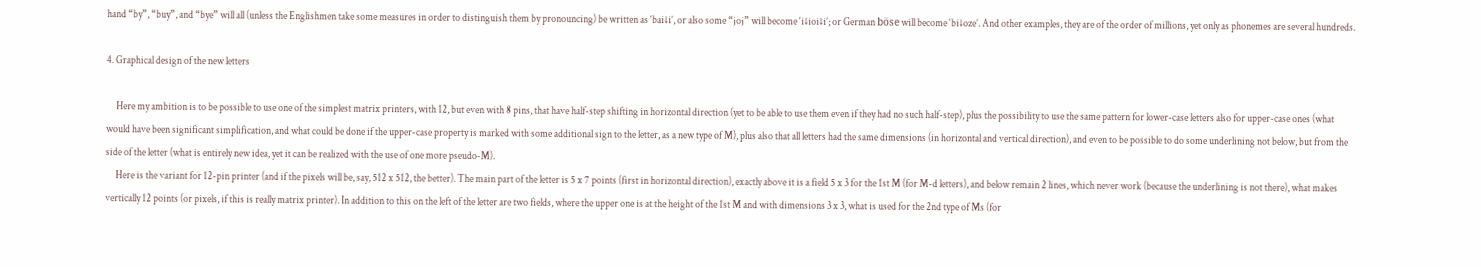hand “by”, “buy”, and “bye” will all (unless the Englishmen take some measures in order to distinguish them by pronouncing) be written as ‘bai↓i’, or also some “joj” will become ‘i↓ioi↓i’; or German böse will become ‘bi↓oze’. And other examples, they are of the order of millions, yet only as phonemes are several hundreds.

4. Graphical design of the new letters

     Here my ambition is to be possible to use one of the simplest matrix printers, with 12, but even with 8 pins, that have half-step shifting in horizontal direction (yet to be able to use them even if they had no such half-step), plus the possibility to use the same pattern for lower-case letters also for upper-case ones (what would have been significant simplification, and what could be done if the upper-case property is marked with some additional sign to the letter, as a new type of M), plus also that all letters had the same dimensions (in horizontal and vertical direction), and even to be possible to do some underlining not below, but from the side of the letter (what is entirely new idea, yet it can be realized with the use of one more pseudo-M).
     Here is the variant for 12-pin printer (and if the pixels will be, say, 512 x 512, the better). The main part of the letter is 5 x 7 points (first in horizontal direction), exactly above it is a field 5 x 3 for the 1st M (for M-d letters), and below remain 2 lines, which never work (because the underlining is not there), what makes vertically 12 points (or pixels, if this is really matrix printer). In addition to this on the left of the letter are two fields, where the upper one is at the height of the 1st M and with dimensions 3 x 3, what is used for the 2nd type of Ms (for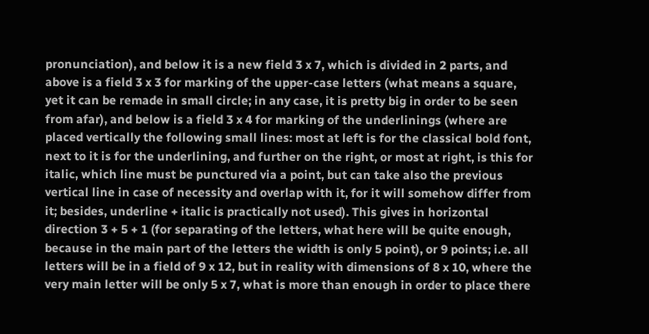pronunciation), and below it is a new field 3 x 7, which is divided in 2 parts, and above is a field 3 x 3 for marking of the upper-case letters (what means a square, yet it can be remade in small circle; in any case, it is pretty big in order to be seen from afar), and below is a field 3 x 4 for marking of the underlinings (where are placed vertically the following small lines: most at left is for the classical bold font, next to it is for the underlining, and further on the right, or most at right, is this for italic, which line must be punctured via a point, but can take also the previous vertical line in case of necessity and overlap with it, for it will somehow differ from it; besides, underline + italic is practically not used). This gives in horizontal direction 3 + 5 + 1 (for separating of the letters, what here will be quite enough, because in the main part of the letters the width is only 5 point), or 9 points; i.e. all letters will be in a field of 9 x 12, but in reality with dimensions of 8 x 10, where the very main letter will be only 5 x 7, what is more than enough in order to place there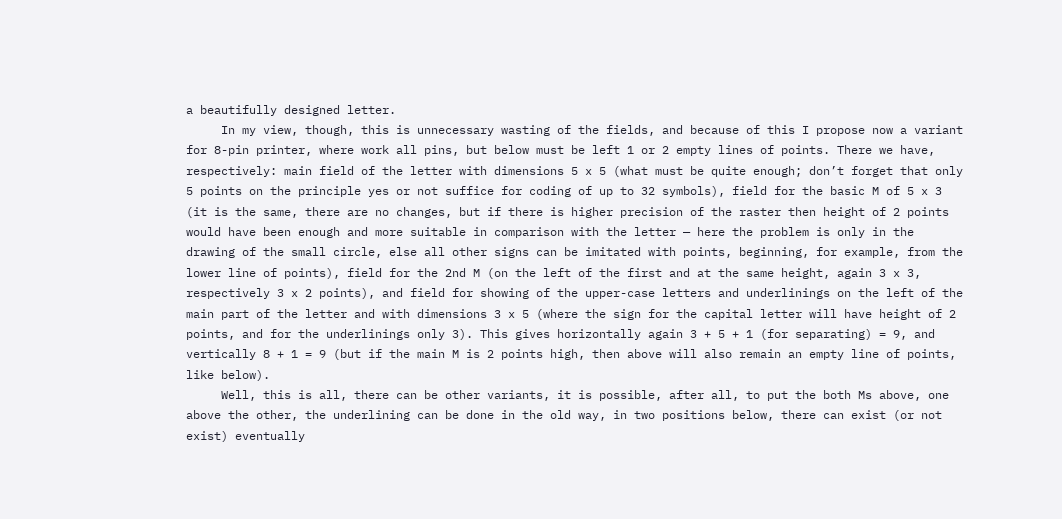a beautifully designed letter.
     In my view, though, this is unnecessary wasting of the fields, and because of this I propose now a variant for 8-pin printer, where work all pins, but below must be left 1 or 2 empty lines of points. There we have, respectively: main field of the letter with dimensions 5 x 5 (what must be quite enough; don’t forget that only 5 points on the principle yes or not suffice for coding of up to 32 symbols), field for the basic M of 5 x 3 (it is the same, there are no changes, but if there is higher precision of the raster then height of 2 points would have been enough and more suitable in comparison with the letter — here the problem is only in the drawing of the small circle, else all other signs can be imitated with points, beginning, for example, from the lower line of points), field for the 2nd M (on the left of the first and at the same height, again 3 x 3, respectively 3 x 2 points), and field for showing of the upper-case letters and underlinings on the left of the main part of the letter and with dimensions 3 x 5 (where the sign for the capital letter will have height of 2 points, and for the underlinings only 3). This gives horizontally again 3 + 5 + 1 (for separating) = 9, and vertically 8 + 1 = 9 (but if the main M is 2 points high, then above will also remain an empty line of points, like below).
     Well, this is all, there can be other variants, it is possible, after all, to put the both Ms above, one above the other, the underlining can be done in the old way, in two positions below, there can exist (or not exist) eventually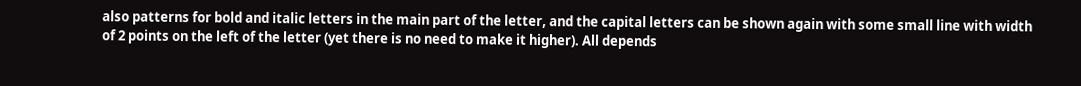also patterns for bold and italic letters in the main part of the letter, and the capital letters can be shown again with some small line with width of 2 points on the left of the letter (yet there is no need to make it higher). All depends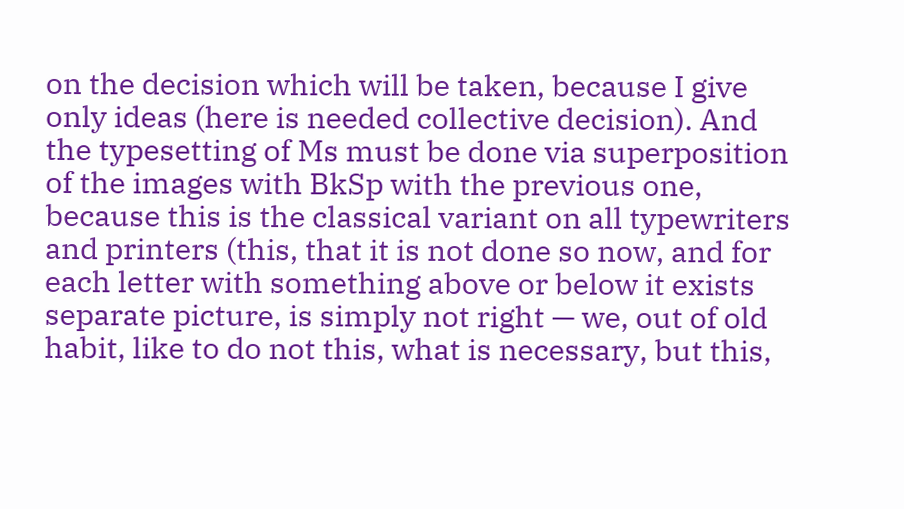on the decision which will be taken, because I give only ideas (here is needed collective decision). And the typesetting of Ms must be done via superposition of the images with BkSp with the previous one, because this is the classical variant on all typewriters and printers (this, that it is not done so now, and for each letter with something above or below it exists separate picture, is simply not right — we, out of old habit, like to do not this, what is necessary, but this,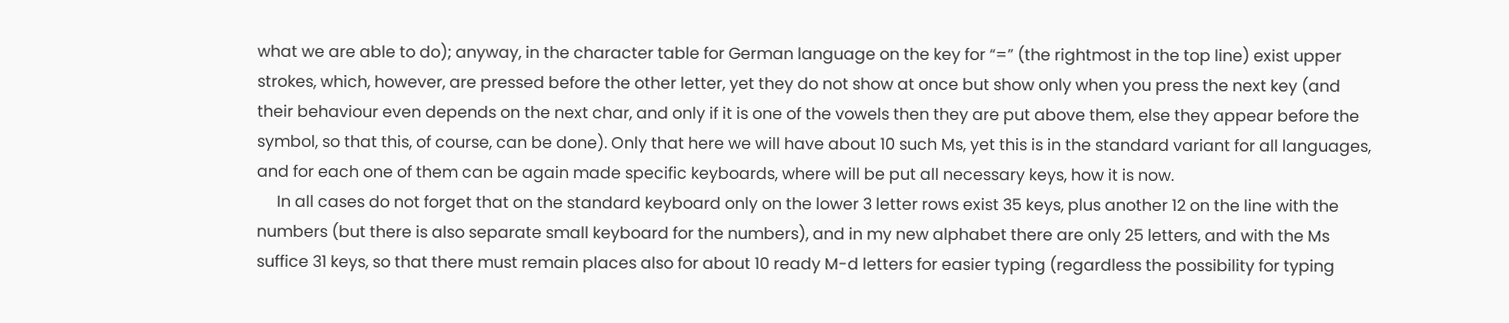what we are able to do); anyway, in the character table for German language on the key for “=” (the rightmost in the top line) exist upper strokes, which, however, are pressed before the other letter, yet they do not show at once but show only when you press the next key (and their behaviour even depends on the next char, and only if it is one of the vowels then they are put above them, else they appear before the symbol, so that this, of course, can be done). Only that here we will have about 10 such Ms, yet this is in the standard variant for all languages, and for each one of them can be again made specific keyboards, where will be put all necessary keys, how it is now.
     In all cases do not forget that on the standard keyboard only on the lower 3 letter rows exist 35 keys, plus another 12 on the line with the numbers (but there is also separate small keyboard for the numbers), and in my new alphabet there are only 25 letters, and with the Ms suffice 31 keys, so that there must remain places also for about 10 ready M-d letters for easier typing (regardless the possibility for typing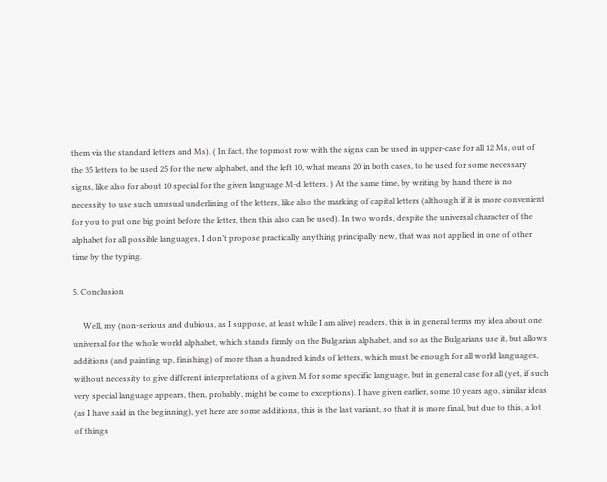them via the standard letters and Ms). ( In fact, the topmost row with the signs can be used in upper-case for all 12 Ms, out of the 35 letters to be used 25 for the new alphabet, and the left 10, what means 20 in both cases, to be used for some necessary signs, like also for about 10 special for the given language M-d letters. ) At the same time, by writing by hand there is no necessity to use such unusual underlining of the letters, like also the marking of capital letters (although if it is more convenient for you to put one big point before the letter, then this also can be used). In two words, despite the universal character of the alphabet for all possible languages, I don’t propose practically anything principally new, that was not applied in one of other time by the typing.

5. Conclusion

     Well, my (non-serious and dubious, as I suppose, at least while I am alive) readers, this is in general terms my idea about one universal for the whole world alphabet, which stands firmly on the Bulgarian alphabet, and so as the Bulgarians use it, but allows additions (and painting up, finishing) of more than a hundred kinds of letters, which must be enough for all world languages, without necessity to give different interpretations of a given M for some specific language, but in general case for all (yet, if such very special language appears, then, probably, might be come to exceptions). I have given earlier, some 10 years ago, similar ideas (as I have said in the beginning), yet here are some additions, this is the last variant, so that it is more final, but due to this, a lot of things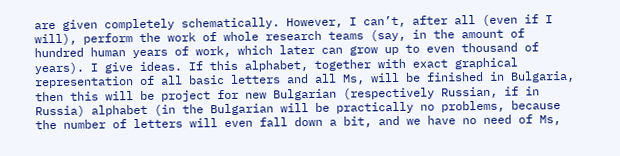are given completely schematically. However, I can’t, after all (even if I will), perform the work of whole research teams (say, in the amount of hundred human years of work, which later can grow up to even thousand of years). I give ideas. If this alphabet, together with exact graphical representation of all basic letters and all Ms, will be finished in Bulgaria, then this will be project for new Bulgarian (respectively Russian, if in Russia) alphabet (in the Bulgarian will be practically no problems, because the number of letters will even fall down a bit, and we have no need of Ms,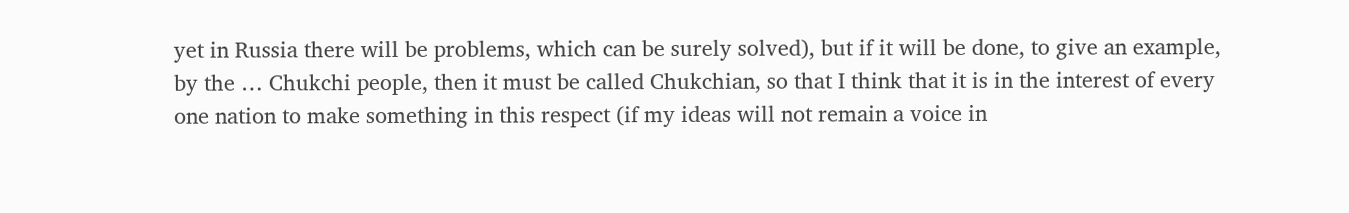yet in Russia there will be problems, which can be surely solved), but if it will be done, to give an example, by the … Chukchi people, then it must be called Chukchian, so that I think that it is in the interest of every one nation to make something in this respect (if my ideas will not remain a voice in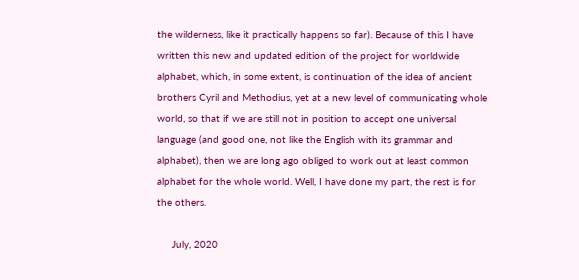the wilderness, like it practically happens so far). Because of this I have written this new and updated edition of the project for worldwide alphabet, which, in some extent, is continuation of the idea of ancient brothers Cyril and Methodius, yet at a new level of communicating whole world, so that if we are still not in position to accept one universal language (and good one, not like the English with its grammar and alphabet), then we are long ago obliged to work out at least common alphabet for the whole world. Well, I have done my part, the rest is for the others.

     July, 2020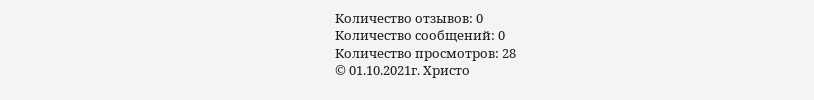Количество отзывов: 0
Количество сообщений: 0
Количество просмотров: 28
© 01.10.2021г. Христо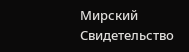Мирский
Свидетельство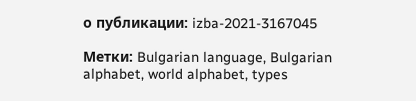о публикации: izba-2021-3167045

Метки: Bulgarian language, Bulgarian alphabet, world alphabet, types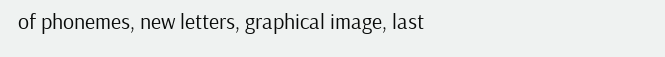of phonemes, new letters, graphical image, last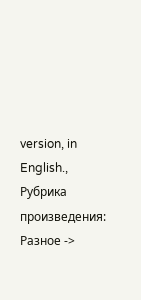version, in English.,
Рубрика произведения: Разное ->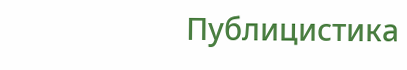Публицистика